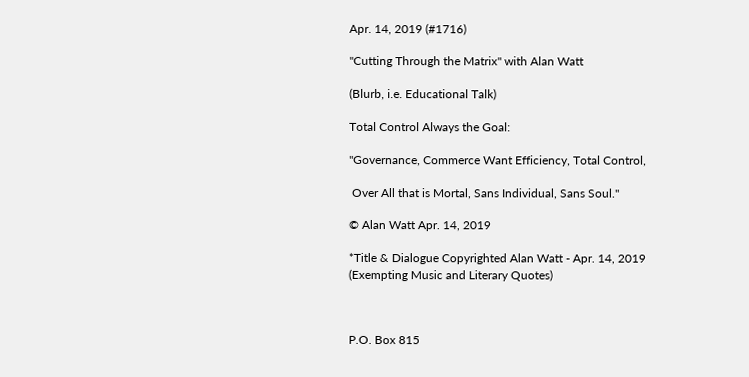Apr. 14, 2019 (#1716)

"Cutting Through the Matrix" with Alan Watt

(Blurb, i.e. Educational Talk)

Total Control Always the Goal:

"Governance, Commerce Want Efficiency, Total Control,

 Over All that is Mortal, Sans Individual, Sans Soul."

© Alan Watt Apr. 14, 2019

*Title & Dialogue Copyrighted Alan Watt - Apr. 14, 2019 (Exempting Music and Literary Quotes)



P.O. Box 815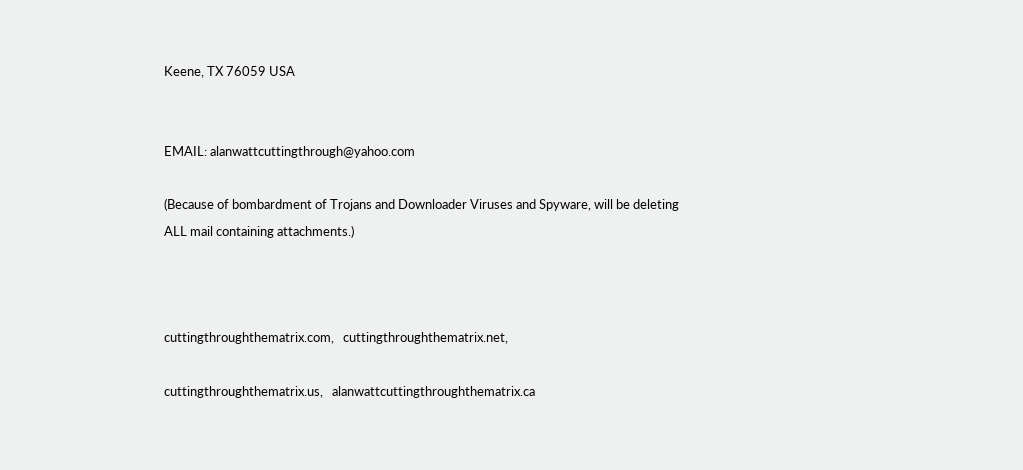Keene, TX 76059 USA


EMAIL: alanwattcuttingthrough@yahoo.com

(Because of bombardment of Trojans and Downloader Viruses and Spyware, will be deleting ALL mail containing attachments.)



cuttingthroughthematrix.com,   cuttingthroughthematrix.net,

cuttingthroughthematrix.us,   alanwattcuttingthroughthematrix.ca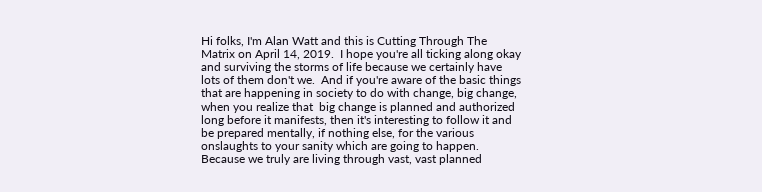Hi folks, I'm Alan Watt and this is Cutting Through The Matrix on April 14, 2019.  I hope you're all ticking along okay and surviving the storms of life because we certainly have lots of them don't we.  And if you're aware of the basic things that are happening in society to do with change, big change, when you realize that  big change is planned and authorized long before it manifests, then it's interesting to follow it and be prepared mentally, if nothing else, for the various onslaughts to your sanity which are going to happen. Because we truly are living through vast, vast planned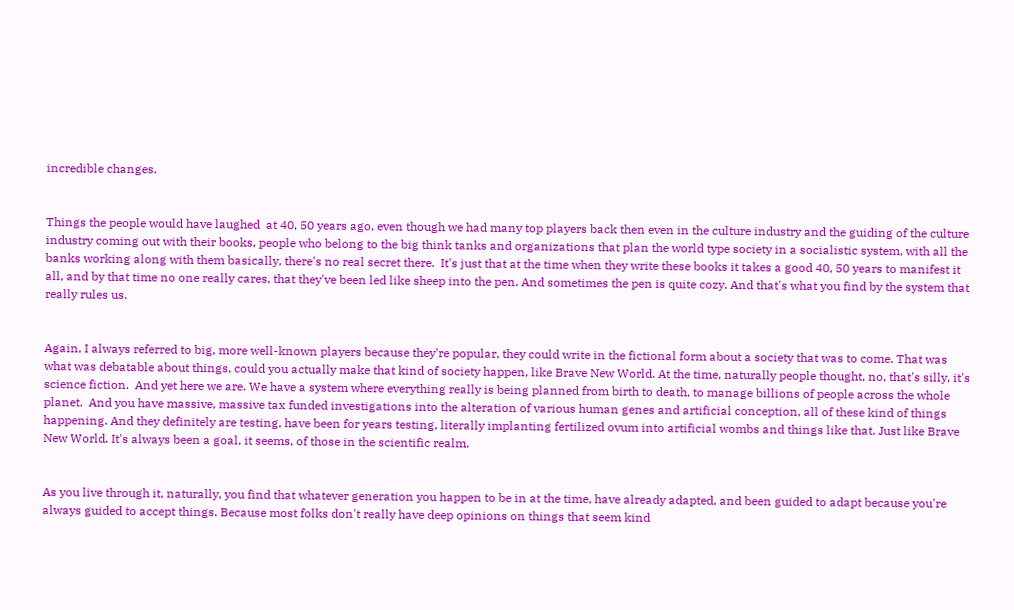incredible changes.


Things the people would have laughed  at 40, 50 years ago, even though we had many top players back then even in the culture industry and the guiding of the culture industry coming out with their books, people who belong to the big think tanks and organizations that plan the world type society in a socialistic system, with all the banks working along with them basically, there's no real secret there.  It's just that at the time when they write these books it takes a good 40, 50 years to manifest it all, and by that time no one really cares, that they've been led like sheep into the pen. And sometimes the pen is quite cozy. And that's what you find by the system that really rules us.


Again, I always referred to big, more well-known players because they're popular, they could write in the fictional form about a society that was to come. That was what was debatable about things, could you actually make that kind of society happen, like Brave New World. At the time, naturally people thought, no, that's silly, it's science fiction.  And yet here we are. We have a system where everything really is being planned from birth to death, to manage billions of people across the whole planet.  And you have massive, massive tax funded investigations into the alteration of various human genes and artificial conception, all of these kind of things happening. And they definitely are testing, have been for years testing, literally implanting fertilized ovum into artificial wombs and things like that. Just like Brave New World. It's always been a goal, it seems, of those in the scientific realm.


As you live through it, naturally, you find that whatever generation you happen to be in at the time, have already adapted, and been guided to adapt because you're always guided to accept things. Because most folks don't really have deep opinions on things that seem kind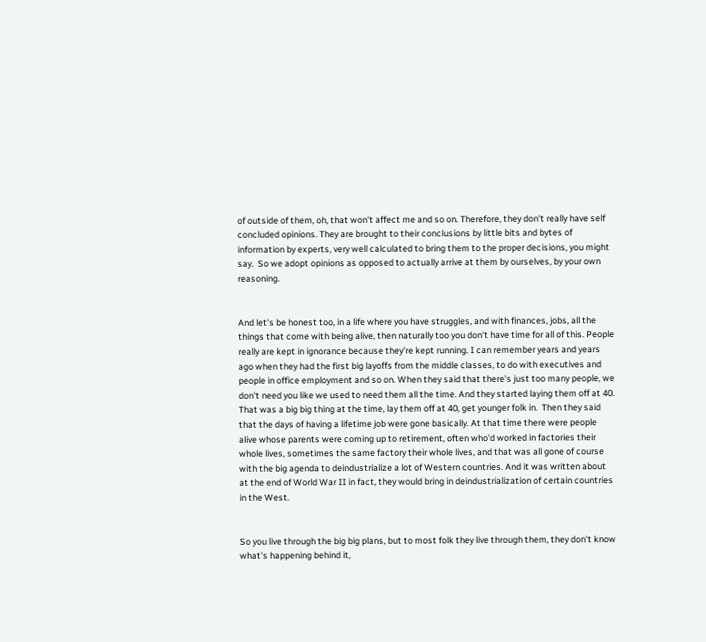of outside of them, oh, that won't affect me and so on. Therefore, they don't really have self concluded opinions. They are brought to their conclusions by little bits and bytes of information by experts, very well calculated to bring them to the proper decisions, you might say.  So we adopt opinions as opposed to actually arrive at them by ourselves, by your own reasoning.


And let's be honest too, in a life where you have struggles, and with finances, jobs, all the things that come with being alive, then naturally too you don't have time for all of this. People really are kept in ignorance because they're kept running. I can remember years and years ago when they had the first big layoffs from the middle classes, to do with executives and people in office employment and so on. When they said that there's just too many people, we don't need you like we used to need them all the time. And they started laying them off at 40.  That was a big big thing at the time, lay them off at 40, get younger folk in.  Then they said that the days of having a lifetime job were gone basically. At that time there were people alive whose parents were coming up to retirement, often who'd worked in factories their whole lives, sometimes the same factory their whole lives, and that was all gone of course with the big agenda to deindustrialize a lot of Western countries. And it was written about at the end of World War II in fact, they would bring in deindustrialization of certain countries in the West.


So you live through the big big plans, but to most folk they live through them, they don't know what's happening behind it,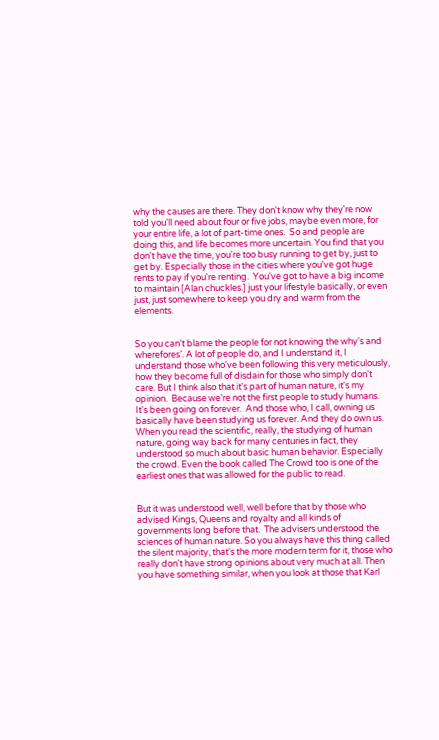why the causes are there. They don't know why they're now told you'll need about four or five jobs, maybe even more, for your entire life, a lot of part-time ones.  So and people are doing this, and life becomes more uncertain. You find that you don't have the time, you're too busy running to get by, just to get by. Especially those in the cities where you've got huge rents to pay if you're renting.  You've got to have a big income to maintain [Alan chuckles.] just your lifestyle basically, or even just, just somewhere to keep you dry and warm from the elements.


So you can't blame the people for not knowing the why's and wherefores’. A lot of people do, and I understand it, I understand those who've been following this very meticulously, how they become full of disdain for those who simply don't care. But I think also that it's part of human nature, it's my opinion.  Because we’re not the first people to study humans. It's been going on forever.  And those who, I call, owning us basically have been studying us forever. And they do own us. When you read the scientific, really, the studying of human nature, going way back for many centuries in fact, they understood so much about basic human behavior. Especially the crowd. Even the book called The Crowd too is one of the earliest ones that was allowed for the public to read.


But it was understood well, well before that by those who advised Kings, Queens and royalty and all kinds of governments long before that.  The advisers understood the sciences of human nature. So you always have this thing called the silent majority, that's the more modern term for it, those who really don't have strong opinions about very much at all. Then you have something similar, when you look at those that Karl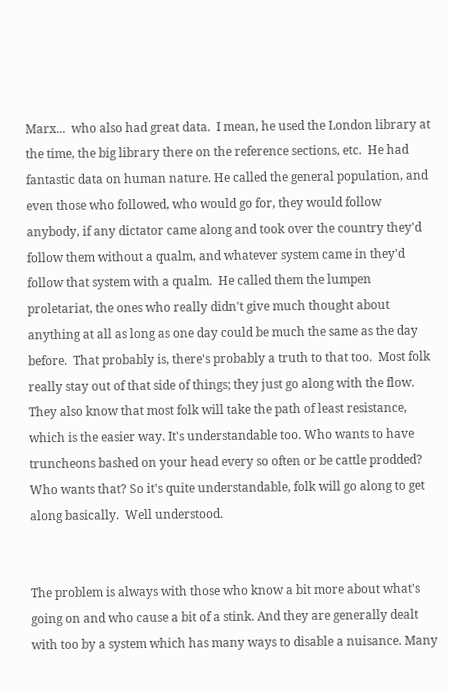Marx...  who also had great data.  I mean, he used the London library at the time, the big library there on the reference sections, etc.  He had fantastic data on human nature. He called the general population, and even those who followed, who would go for, they would follow anybody, if any dictator came along and took over the country they'd follow them without a qualm, and whatever system came in they'd follow that system with a qualm.  He called them the lumpen proletariat, the ones who really didn't give much thought about anything at all as long as one day could be much the same as the day before.  That probably is, there's probably a truth to that too.  Most folk really stay out of that side of things; they just go along with the flow.  They also know that most folk will take the path of least resistance, which is the easier way. It's understandable too. Who wants to have truncheons bashed on your head every so often or be cattle prodded?  Who wants that? So it's quite understandable, folk will go along to get along basically.  Well understood.


The problem is always with those who know a bit more about what's going on and who cause a bit of a stink. And they are generally dealt with too by a system which has many ways to disable a nuisance. Many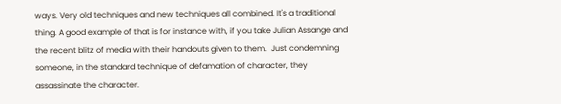ways. Very old techniques and new techniques all combined. It's a traditional thing. A good example of that is for instance with, if you take Julian Assange and the recent blitz of media with their handouts given to them.  Just condemning someone, in the standard technique of defamation of character, they assassinate the character.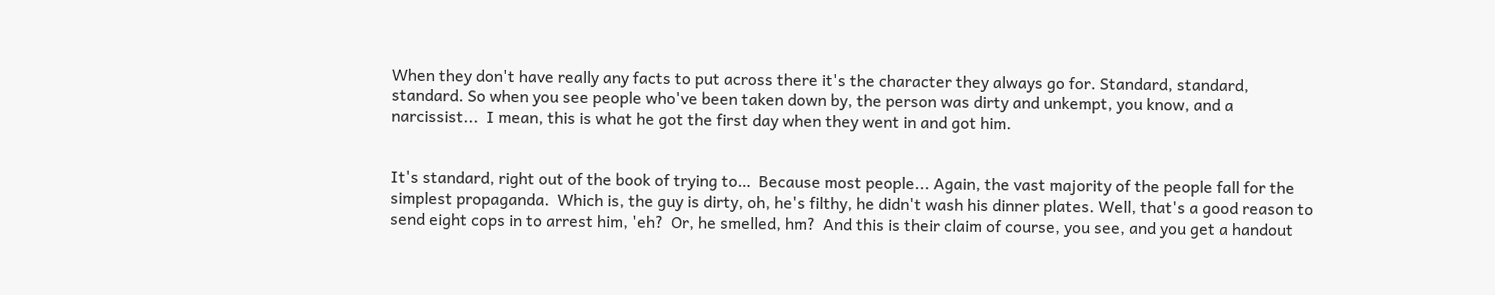When they don't have really any facts to put across there it's the character they always go for. Standard, standard, standard. So when you see people who've been taken down by, the person was dirty and unkempt, you know, and a narcissist...  I mean, this is what he got the first day when they went in and got him.


It's standard, right out of the book of trying to…  Because most people... Again, the vast majority of the people fall for the simplest propaganda.  Which is, the guy is dirty, oh, he's filthy, he didn't wash his dinner plates. Well, that's a good reason to send eight cops in to arrest him, 'eh?  Or, he smelled, hm?  And this is their claim of course, you see, and you get a handout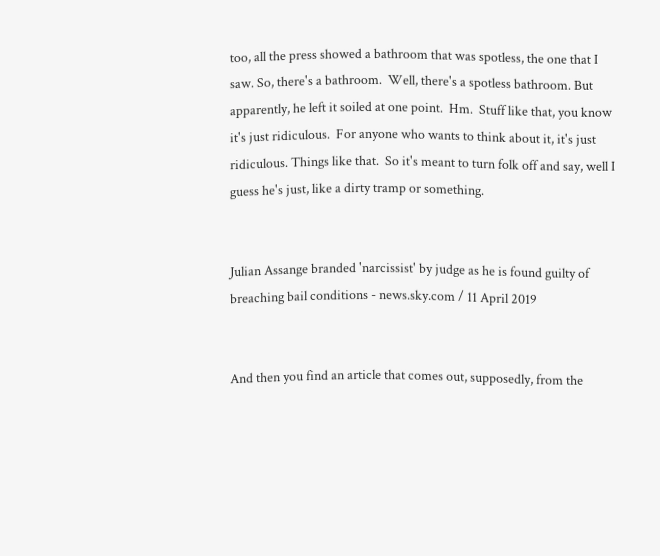too, all the press showed a bathroom that was spotless, the one that I saw. So, there's a bathroom.  Well, there's a spotless bathroom. But apparently, he left it soiled at one point.  Hm.  Stuff like that, you know it's just ridiculous.  For anyone who wants to think about it, it's just ridiculous. Things like that.  So it's meant to turn folk off and say, well I guess he's just, like a dirty tramp or something.


Julian Assange branded 'narcissist' by judge as he is found guilty of breaching bail conditions - news.sky.com / 11 April 2019


And then you find an article that comes out, supposedly, from the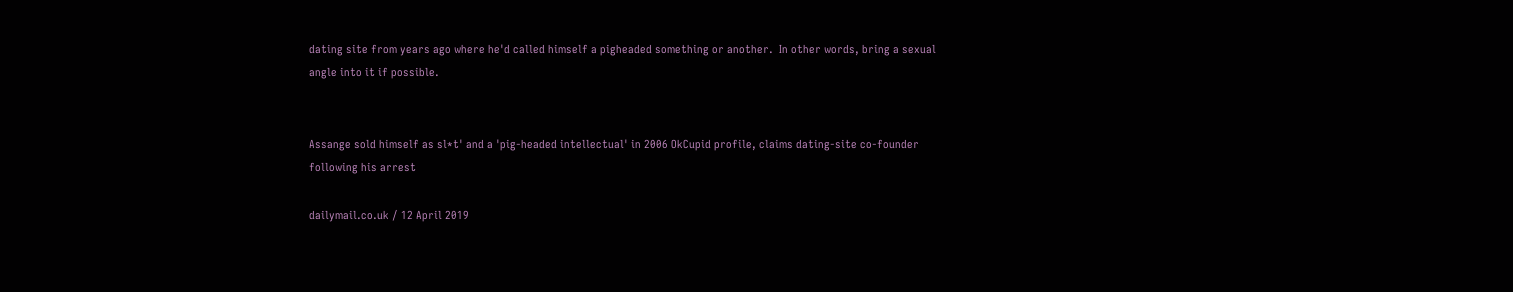dating site from years ago where he'd called himself a pigheaded something or another.  In other words, bring a sexual angle into it if possible.


Assange sold himself as sl*t' and a 'pig-headed intellectual' in 2006 OkCupid profile, claims dating-site co-founder following his arrest

dailymail.co.uk / 12 April 2019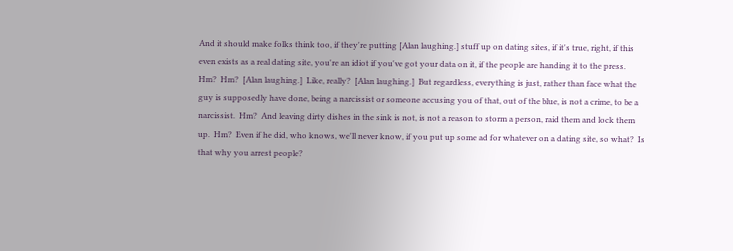And it should make folks think too, if they're putting [Alan laughing.] stuff up on dating sites, if it's true, right, if this even exists as a real dating site, you're an idiot if you've got your data on it, if the people are handing it to the press.  Hm?  Hm?  [Alan laughing.]  Like, really?  [Alan laughing.]  But regardless, everything is just, rather than face what the guy is supposedly have done, being a narcissist or someone accusing you of that, out of the blue, is not a crime, to be a narcissist.  Hm?  And leaving dirty dishes in the sink is not, is not a reason to storm a person, raid them and lock them up.  Hm?  Even if he did, who knows, we'll never know, if you put up some ad for whatever on a dating site, so what?  Is that why you arrest people?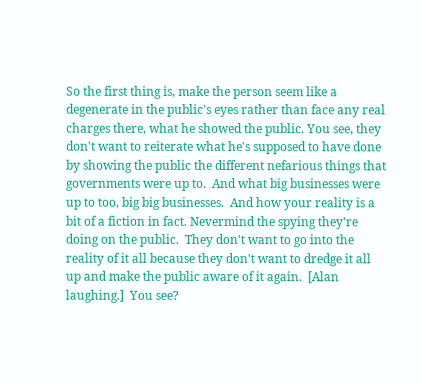So the first thing is, make the person seem like a degenerate in the public's eyes rather than face any real charges there, what he showed the public. You see, they don't want to reiterate what he's supposed to have done by showing the public the different nefarious things that governments were up to.  And what big businesses were up to too, big big businesses.  And how your reality is a bit of a fiction in fact. Nevermind the spying they're doing on the public.  They don't want to go into the reality of it all because they don't want to dredge it all up and make the public aware of it again.  [Alan laughing.]  You see?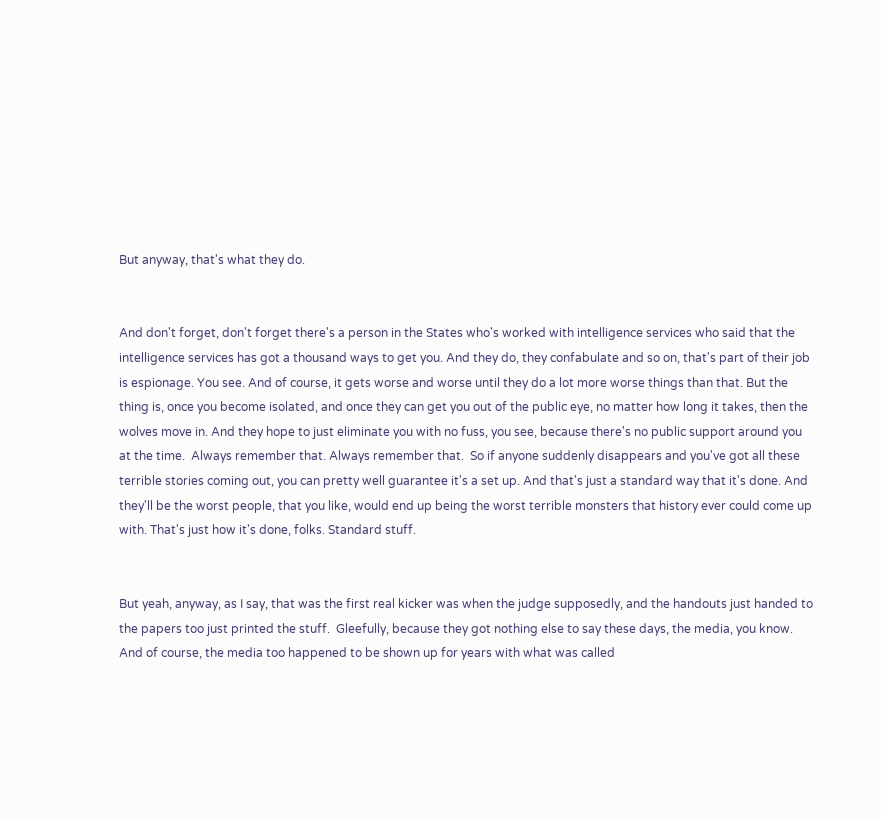But anyway, that's what they do.


And don't forget, don't forget there's a person in the States who's worked with intelligence services who said that the intelligence services has got a thousand ways to get you. And they do, they confabulate and so on, that's part of their job is espionage. You see. And of course, it gets worse and worse until they do a lot more worse things than that. But the thing is, once you become isolated, and once they can get you out of the public eye, no matter how long it takes, then the wolves move in. And they hope to just eliminate you with no fuss, you see, because there's no public support around you at the time.  Always remember that. Always remember that.  So if anyone suddenly disappears and you've got all these terrible stories coming out, you can pretty well guarantee it's a set up. And that's just a standard way that it's done. And they'll be the worst people, that you like, would end up being the worst terrible monsters that history ever could come up with. That's just how it's done, folks. Standard stuff.


But yeah, anyway, as I say, that was the first real kicker was when the judge supposedly, and the handouts just handed to the papers too just printed the stuff.  Gleefully, because they got nothing else to say these days, the media, you know.  And of course, the media too happened to be shown up for years with what was called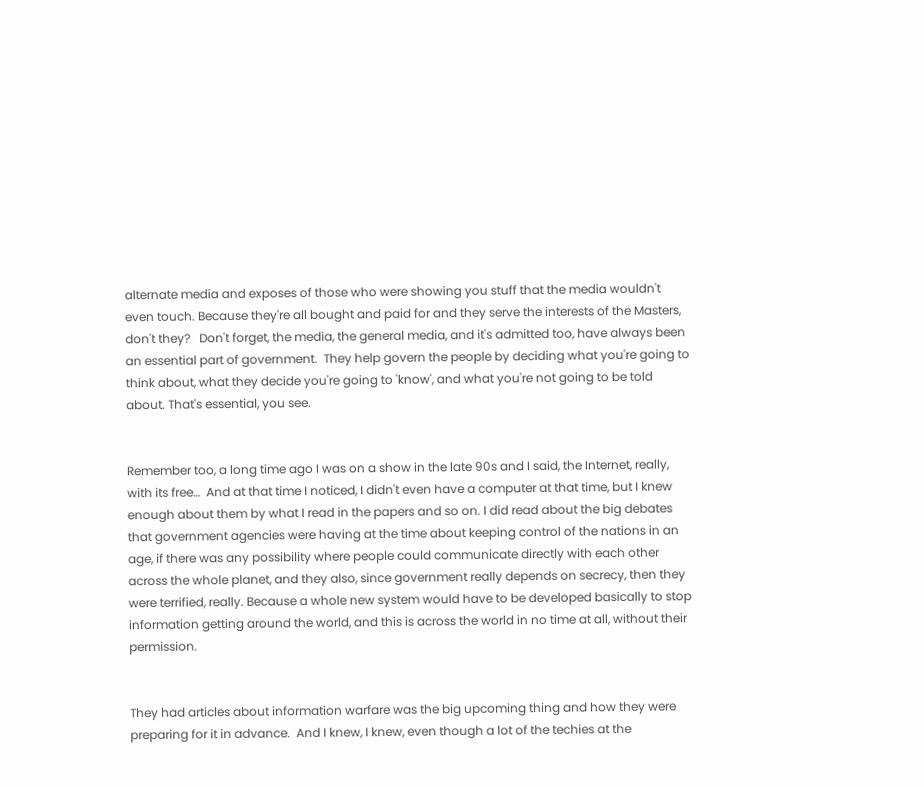alternate media and exposes of those who were showing you stuff that the media wouldn't even touch. Because they're all bought and paid for and they serve the interests of the Masters, don't they?   Don't forget, the media, the general media, and it's admitted too, have always been an essential part of government.  They help govern the people by deciding what you're going to think about, what they decide you're going to 'know', and what you're not going to be told about. That's essential, you see.


Remember too, a long time ago I was on a show in the late 90s and I said, the Internet, really, with its free…  And at that time I noticed, I didn't even have a computer at that time, but I knew enough about them by what I read in the papers and so on. I did read about the big debates that government agencies were having at the time about keeping control of the nations in an age, if there was any possibility where people could communicate directly with each other across the whole planet, and they also, since government really depends on secrecy, then they were terrified, really. Because a whole new system would have to be developed basically to stop information getting around the world, and this is across the world in no time at all, without their permission.


They had articles about information warfare was the big upcoming thing and how they were preparing for it in advance.  And I knew, I knew, even though a lot of the techies at the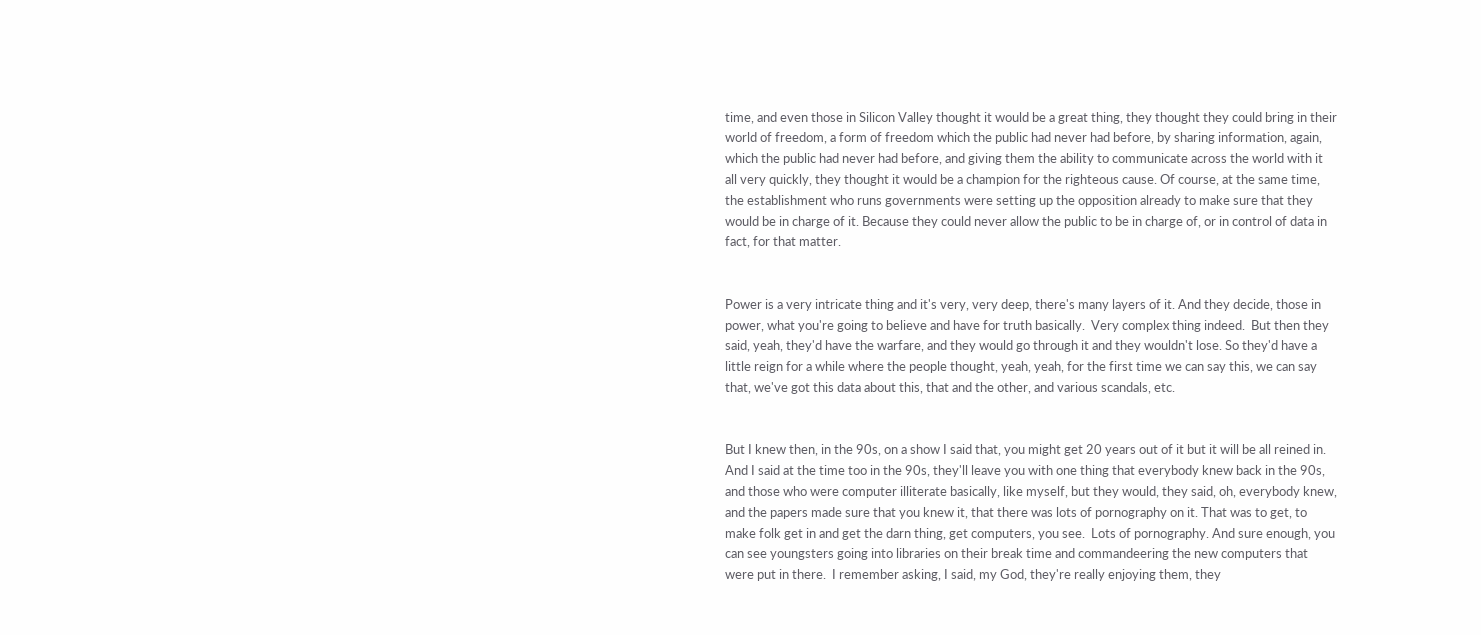time, and even those in Silicon Valley thought it would be a great thing, they thought they could bring in their world of freedom, a form of freedom which the public had never had before, by sharing information, again, which the public had never had before, and giving them the ability to communicate across the world with it all very quickly, they thought it would be a champion for the righteous cause. Of course, at the same time, the establishment who runs governments were setting up the opposition already to make sure that they would be in charge of it. Because they could never allow the public to be in charge of, or in control of data in fact, for that matter.


Power is a very intricate thing and it's very, very deep, there's many layers of it. And they decide, those in power, what you're going to believe and have for truth basically.  Very complex thing indeed.  But then they said, yeah, they'd have the warfare, and they would go through it and they wouldn't lose. So they'd have a little reign for a while where the people thought, yeah, yeah, for the first time we can say this, we can say that, we've got this data about this, that and the other, and various scandals, etc.


But I knew then, in the 90s, on a show I said that, you might get 20 years out of it but it will be all reined in. And I said at the time too in the 90s, they'll leave you with one thing that everybody knew back in the 90s, and those who were computer illiterate basically, like myself, but they would, they said, oh, everybody knew, and the papers made sure that you knew it, that there was lots of pornography on it. That was to get, to make folk get in and get the darn thing, get computers, you see.  Lots of pornography. And sure enough, you can see youngsters going into libraries on their break time and commandeering the new computers that were put in there.  I remember asking, I said, my God, they're really enjoying them, they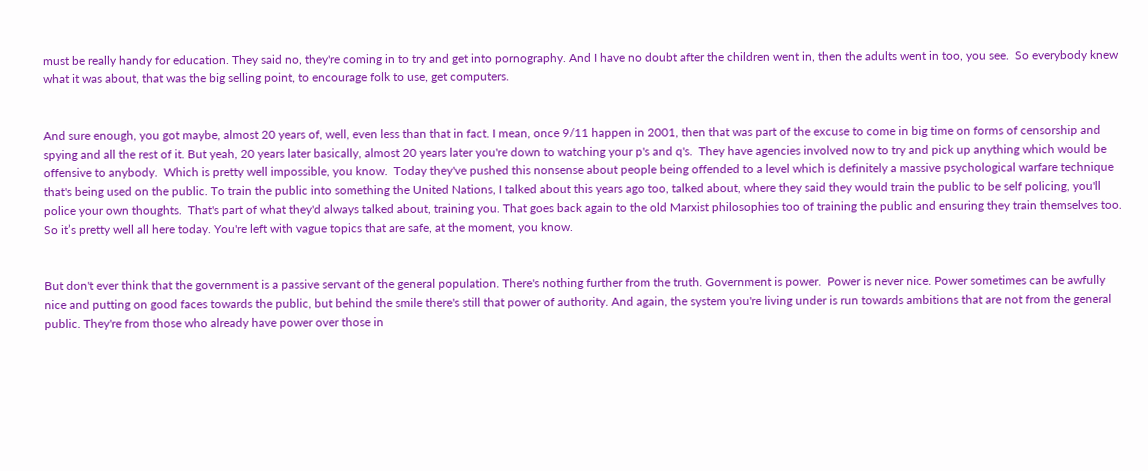must be really handy for education. They said no, they're coming in to try and get into pornography. And I have no doubt after the children went in, then the adults went in too, you see.  So everybody knew what it was about, that was the big selling point, to encourage folk to use, get computers.


And sure enough, you got maybe, almost 20 years of, well, even less than that in fact. I mean, once 9/11 happen in 2001, then that was part of the excuse to come in big time on forms of censorship and spying and all the rest of it. But yeah, 20 years later basically, almost 20 years later you're down to watching your p's and q's.  They have agencies involved now to try and pick up anything which would be offensive to anybody.  Which is pretty well impossible, you know.  Today they've pushed this nonsense about people being offended to a level which is definitely a massive psychological warfare technique that's being used on the public. To train the public into something the United Nations, I talked about this years ago too, talked about, where they said they would train the public to be self policing, you'll police your own thoughts.  That's part of what they'd always talked about, training you. That goes back again to the old Marxist philosophies too of training the public and ensuring they train themselves too.  So it’s pretty well all here today. You're left with vague topics that are safe, at the moment, you know.


But don't ever think that the government is a passive servant of the general population. There's nothing further from the truth. Government is power.  Power is never nice. Power sometimes can be awfully nice and putting on good faces towards the public, but behind the smile there's still that power of authority. And again, the system you're living under is run towards ambitions that are not from the general public. They're from those who already have power over those in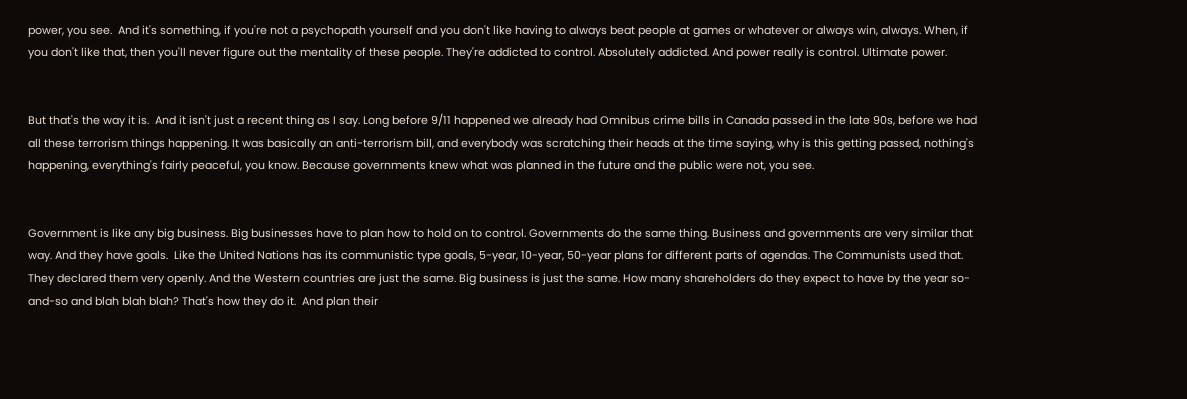power, you see.  And it's something, if you're not a psychopath yourself and you don't like having to always beat people at games or whatever or always win, always. When, if you don't like that, then you'll never figure out the mentality of these people. They're addicted to control. Absolutely addicted. And power really is control. Ultimate power.


But that's the way it is.  And it isn't just a recent thing as I say. Long before 9/11 happened we already had Omnibus crime bills in Canada passed in the late 90s, before we had all these terrorism things happening. It was basically an anti-terrorism bill, and everybody was scratching their heads at the time saying, why is this getting passed, nothing's happening, everything's fairly peaceful, you know. Because governments knew what was planned in the future and the public were not, you see.


Government is like any big business. Big businesses have to plan how to hold on to control. Governments do the same thing. Business and governments are very similar that way. And they have goals.  Like the United Nations has its communistic type goals, 5-year, 10-year, 50-year plans for different parts of agendas. The Communists used that. They declared them very openly. And the Western countries are just the same. Big business is just the same. How many shareholders do they expect to have by the year so-and-so and blah blah blah? That's how they do it.  And plan their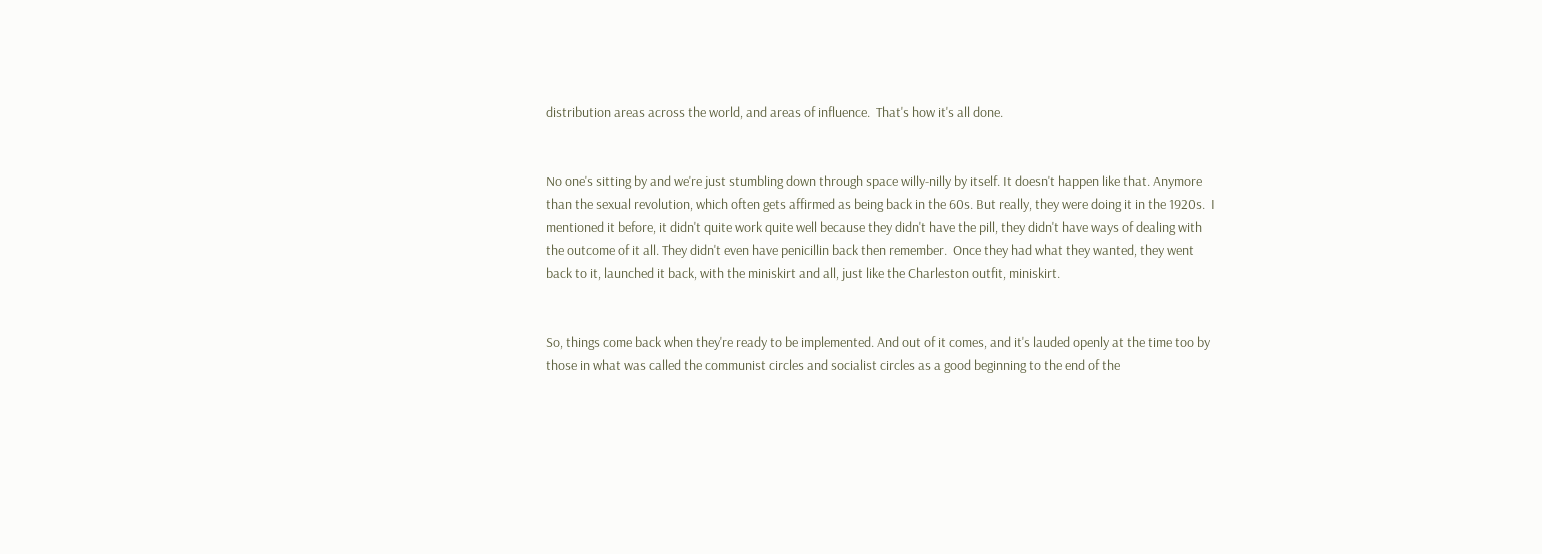distribution areas across the world, and areas of influence.  That's how it's all done.


No one's sitting by and we're just stumbling down through space willy-nilly by itself. It doesn't happen like that. Anymore than the sexual revolution, which often gets affirmed as being back in the 60s. But really, they were doing it in the 1920s.  I mentioned it before, it didn't quite work quite well because they didn't have the pill, they didn't have ways of dealing with the outcome of it all. They didn't even have penicillin back then remember.  Once they had what they wanted, they went back to it, launched it back, with the miniskirt and all, just like the Charleston outfit, miniskirt.


So, things come back when they're ready to be implemented. And out of it comes, and it's lauded openly at the time too by those in what was called the communist circles and socialist circles as a good beginning to the end of the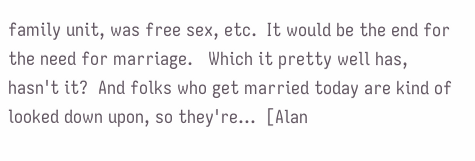family unit, was free sex, etc.  It would be the end for the need for marriage.   Which it pretty well has, hasn't it?  And folks who get married today are kind of looked down upon, so they're...  [Alan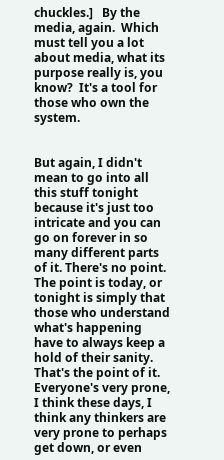chuckles.]   By the media, again.  Which must tell you a lot about media, what its purpose really is, you know?  It's a tool for those who own the system.


But again, I didn't mean to go into all this stuff tonight because it's just too intricate and you can go on forever in so many different parts of it. There's no point. The point is today, or tonight is simply that those who understand what's happening have to always keep a hold of their sanity. That's the point of it. Everyone's very prone, I think these days, I think any thinkers are very prone to perhaps get down, or even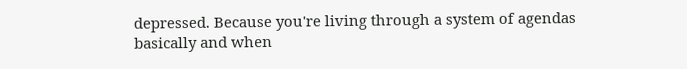depressed. Because you're living through a system of agendas basically and when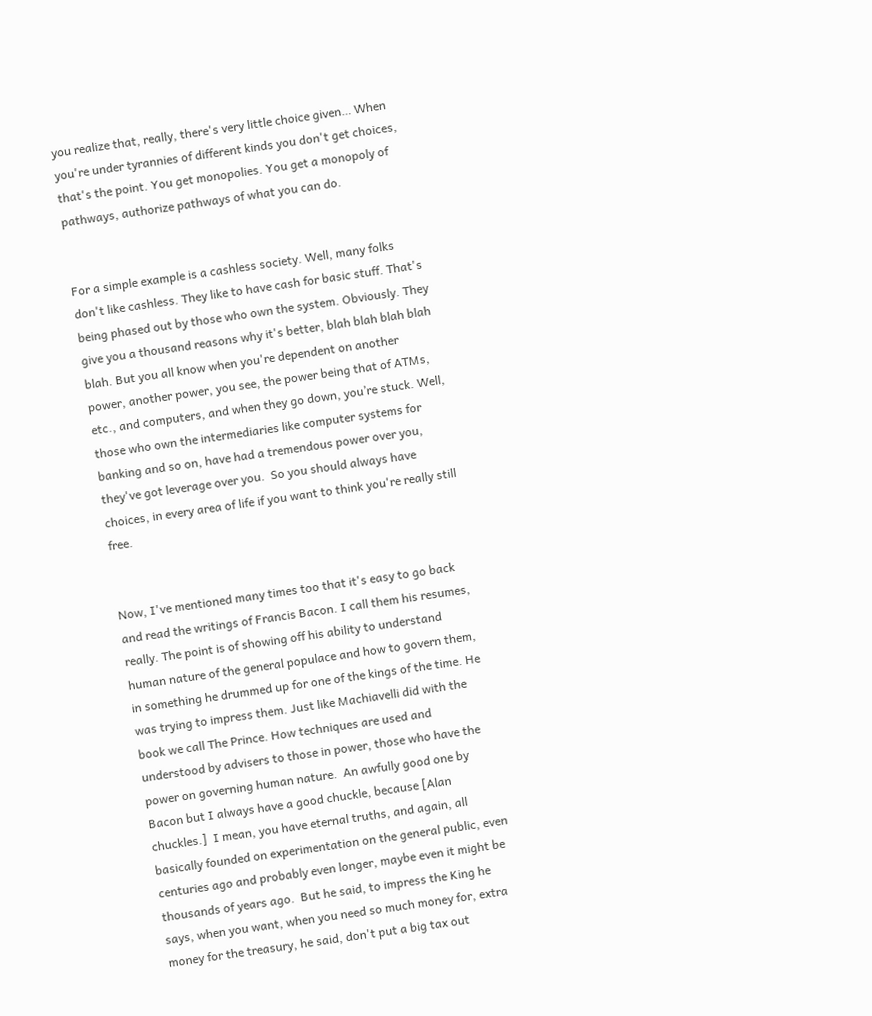you realize that, really, there's very little choice given… When you're under tyrannies of different kinds you don't get choices, that's the point. You get monopolies. You get a monopoly of pathways, authorize pathways of what you can do.


For a simple example is a cashless society. Well, many folks don't like cashless. They like to have cash for basic stuff. That's being phased out by those who own the system. Obviously. They give you a thousand reasons why it's better, blah blah blah blah blah. But you all know when you're dependent on another power, another power, you see, the power being that of ATMs, etc., and computers, and when they go down, you’re stuck. Well, those who own the intermediaries like computer systems for banking and so on, have had a tremendous power over you, they've got leverage over you.  So you should always have choices, in every area of life if you want to think you're really still free.


Now, I've mentioned many times too that it's easy to go back and read the writings of Francis Bacon. I call them his resumes, really. The point is of showing off his ability to understand human nature of the general populace and how to govern them, in something he drummed up for one of the kings of the time. He was trying to impress them. Just like Machiavelli did with the book we call The Prince. How techniques are used and understood by advisers to those in power, those who have the power on governing human nature.  An awfully good one by Bacon but I always have a good chuckle, because [Alan chuckles.]  I mean, you have eternal truths, and again, all basically founded on experimentation on the general public, even centuries ago and probably even longer, maybe even it might be thousands of years ago.  But he said, to impress the King he says, when you want, when you need so much money for, extra money for the treasury, he said, don't put a big tax out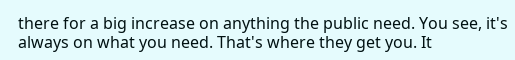there for a big increase on anything the public need. You see, it's always on what you need. That's where they get you. It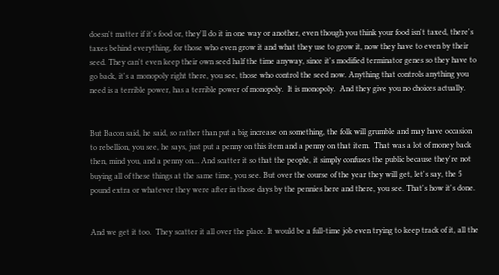doesn't matter if it's food or, they'll do it in one way or another, even though you think your food isn't taxed, there's taxes behind everything, for those who even grow it and what they use to grow it, now they have to even by their seed. They can't even keep their own seed half the time anyway, since it's modified terminator genes so they have to go back, it's a monopoly right there, you see, those who control the seed now. Anything that controls anything you need is a terrible power, has a terrible power of monopoly.  It is monopoly.  And they give you no choices actually.


But Bacon said, he said, so rather than put a big increase on something, the folk will grumble and may have occasion to rebellion, you see, he says, just put a penny on this item and a penny on that item.  That was a lot of money back then, mind you, and a penny on… And scatter it so that the people, it simply confuses the public because they're not buying all of these things at the same time, you see. But over the course of the year they will get, let's say, the 5 pound extra or whatever they were after in those days by the pennies here and there, you see. That's how it's done.


And we get it too.  They scatter it all over the place. It would be a full-time job even trying to keep track of it, all the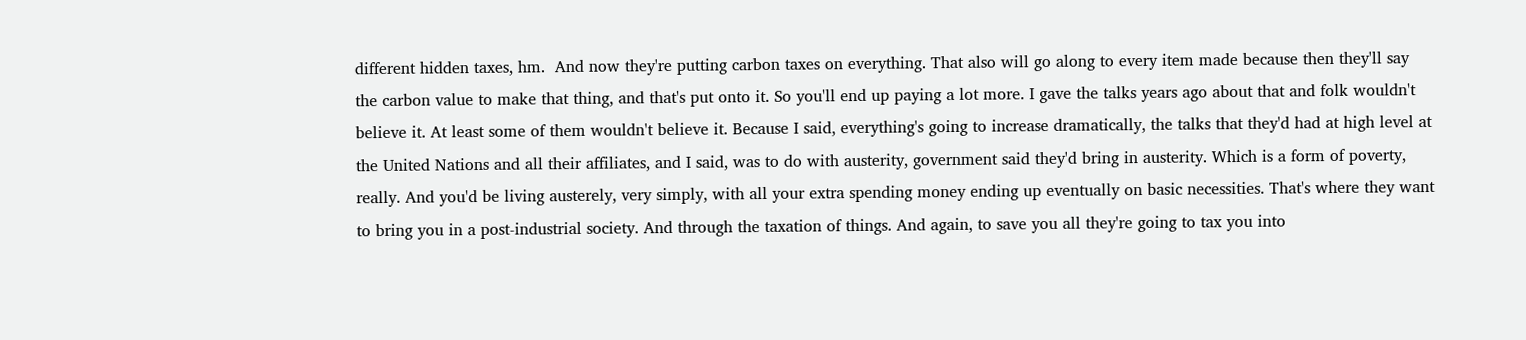different hidden taxes, hm.  And now they're putting carbon taxes on everything. That also will go along to every item made because then they'll say the carbon value to make that thing, and that's put onto it. So you'll end up paying a lot more. I gave the talks years ago about that and folk wouldn't believe it. At least some of them wouldn't believe it. Because I said, everything's going to increase dramatically, the talks that they'd had at high level at the United Nations and all their affiliates, and I said, was to do with austerity, government said they'd bring in austerity. Which is a form of poverty, really. And you'd be living austerely, very simply, with all your extra spending money ending up eventually on basic necessities. That's where they want to bring you in a post-industrial society. And through the taxation of things. And again, to save you all they're going to tax you into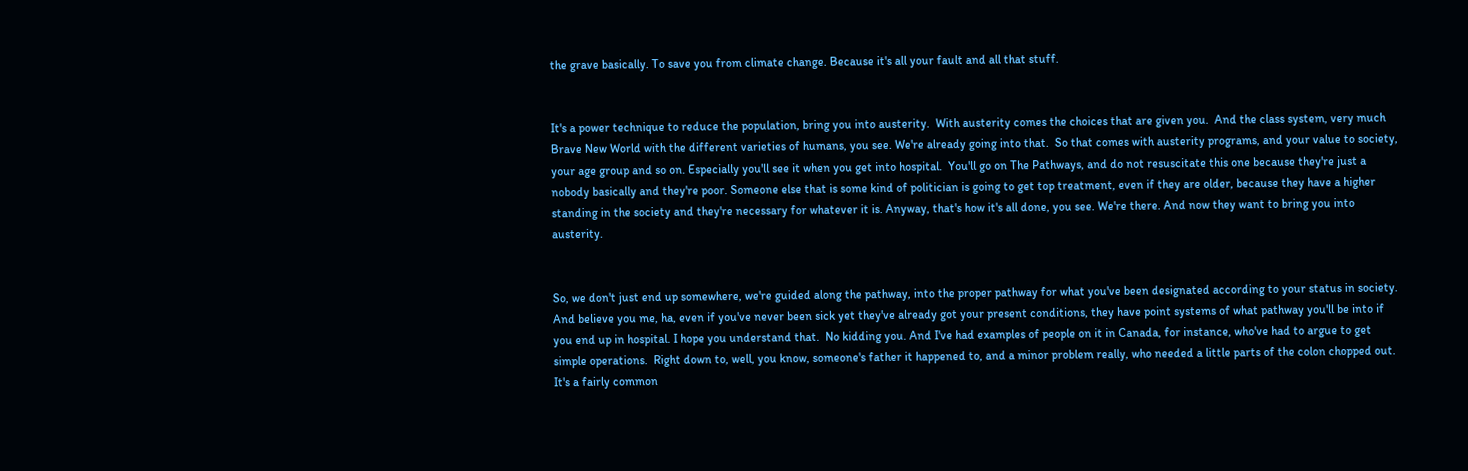the grave basically. To save you from climate change. Because it's all your fault and all that stuff.


It's a power technique to reduce the population, bring you into austerity.  With austerity comes the choices that are given you.  And the class system, very much Brave New World with the different varieties of humans, you see. We're already going into that.  So that comes with austerity programs, and your value to society, your age group and so on. Especially you'll see it when you get into hospital.  You'll go on The Pathways, and do not resuscitate this one because they're just a nobody basically and they're poor. Someone else that is some kind of politician is going to get top treatment, even if they are older, because they have a higher standing in the society and they're necessary for whatever it is. Anyway, that's how it's all done, you see. We're there. And now they want to bring you into austerity.


So, we don't just end up somewhere, we're guided along the pathway, into the proper pathway for what you've been designated according to your status in society. And believe you me, ha, even if you've never been sick yet they've already got your present conditions, they have point systems of what pathway you'll be into if you end up in hospital. I hope you understand that.  No kidding you. And I've had examples of people on it in Canada, for instance, who've had to argue to get simple operations.  Right down to, well, you know, someone's father it happened to, and a minor problem really, who needed a little parts of the colon chopped out. It's a fairly common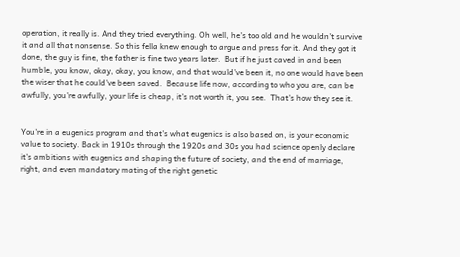operation, it really is. And they tried everything. Oh well, he's too old and he wouldn't survive it and all that nonsense. So this fella knew enough to argue and press for it. And they got it done, the guy is fine, the father is fine two years later.  But if he just caved in and been humble, you know, okay, okay, you know, and that would've been it, no one would have been the wiser that he could've been saved.  Because life now, according to who you are, can be awfully, you're awfully, your life is cheap, it's not worth it, you see.  That's how they see it.


You're in a eugenics program and that's what eugenics is also based on, is your economic value to society. Back in 1910s through the 1920s and 30s you had science openly declare it's ambitions with eugenics and shaping the future of society, and the end of marriage, right, and even mandatory mating of the right genetic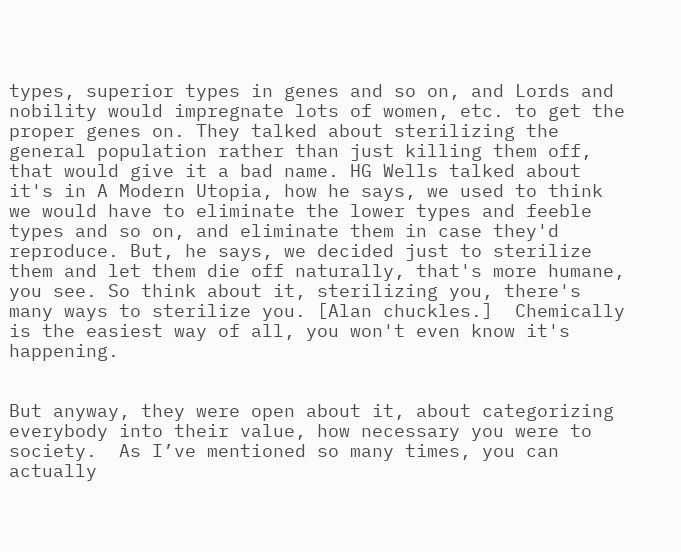types, superior types in genes and so on, and Lords and nobility would impregnate lots of women, etc. to get the proper genes on. They talked about sterilizing the general population rather than just killing them off, that would give it a bad name. HG Wells talked about it's in A Modern Utopia, how he says, we used to think we would have to eliminate the lower types and feeble types and so on, and eliminate them in case they'd reproduce. But, he says, we decided just to sterilize them and let them die off naturally, that's more humane, you see. So think about it, sterilizing you, there's many ways to sterilize you. [Alan chuckles.]  Chemically is the easiest way of all, you won't even know it's happening.


But anyway, they were open about it, about categorizing everybody into their value, how necessary you were to society.  As I’ve mentioned so many times, you can actually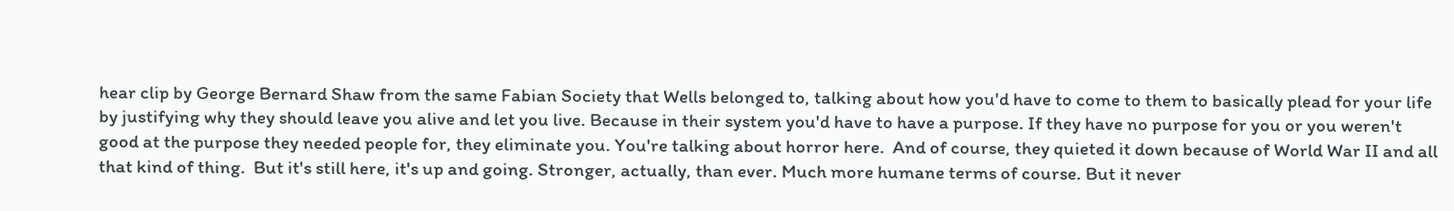hear clip by George Bernard Shaw from the same Fabian Society that Wells belonged to, talking about how you'd have to come to them to basically plead for your life by justifying why they should leave you alive and let you live. Because in their system you'd have to have a purpose. If they have no purpose for you or you weren't good at the purpose they needed people for, they eliminate you. You're talking about horror here.  And of course, they quieted it down because of World War II and all that kind of thing.  But it's still here, it's up and going. Stronger, actually, than ever. Much more humane terms of course. But it never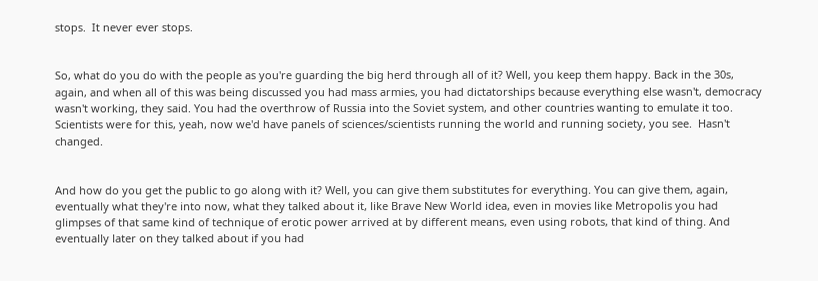stops.  It never ever stops.


So, what do you do with the people as you're guarding the big herd through all of it? Well, you keep them happy. Back in the 30s, again, and when all of this was being discussed you had mass armies, you had dictatorships because everything else wasn't, democracy wasn't working, they said. You had the overthrow of Russia into the Soviet system, and other countries wanting to emulate it too. Scientists were for this, yeah, now we'd have panels of sciences/scientists running the world and running society, you see.  Hasn't changed.


And how do you get the public to go along with it? Well, you can give them substitutes for everything. You can give them, again, eventually what they're into now, what they talked about it, like Brave New World idea, even in movies like Metropolis you had glimpses of that same kind of technique of erotic power arrived at by different means, even using robots, that kind of thing. And eventually later on they talked about if you had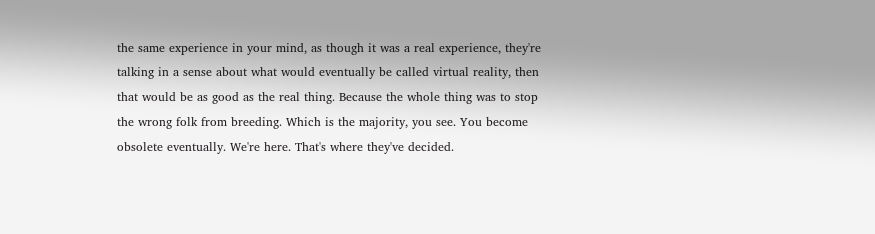the same experience in your mind, as though it was a real experience, they're talking in a sense about what would eventually be called virtual reality, then that would be as good as the real thing. Because the whole thing was to stop the wrong folk from breeding. Which is the majority, you see. You become obsolete eventually. We're here. That's where they've decided.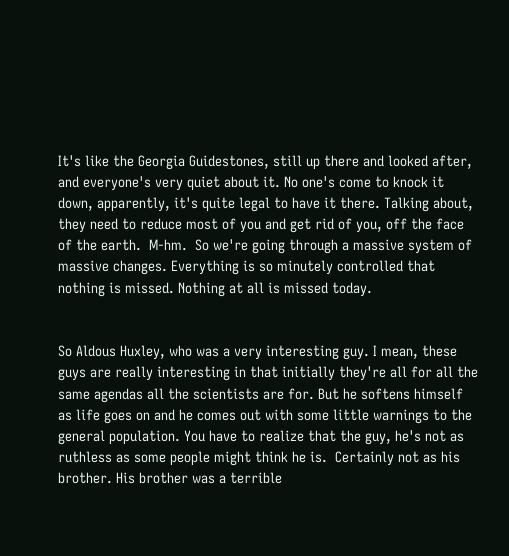It's like the Georgia Guidestones, still up there and looked after, and everyone's very quiet about it. No one's come to knock it down, apparently, it's quite legal to have it there. Talking about, they need to reduce most of you and get rid of you, off the face of the earth.  M-hm.  So we're going through a massive system of massive changes. Everything is so minutely controlled that nothing is missed. Nothing at all is missed today.


So Aldous Huxley, who was a very interesting guy. I mean, these guys are really interesting in that initially they're all for all the same agendas all the scientists are for. But he softens himself as life goes on and he comes out with some little warnings to the general population. You have to realize that the guy, he's not as ruthless as some people might think he is.  Certainly not as his brother. His brother was a terrible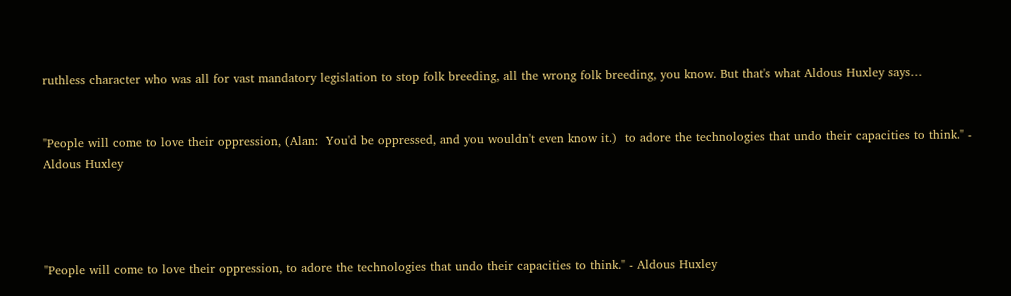ruthless character who was all for vast mandatory legislation to stop folk breeding, all the wrong folk breeding, you know. But that's what Aldous Huxley says…


"People will come to love their oppression, (Alan:  You'd be oppressed, and you wouldn't even know it.)  to adore the technologies that undo their capacities to think." - Aldous Huxley




"People will come to love their oppression, to adore the technologies that undo their capacities to think." - Aldous Huxley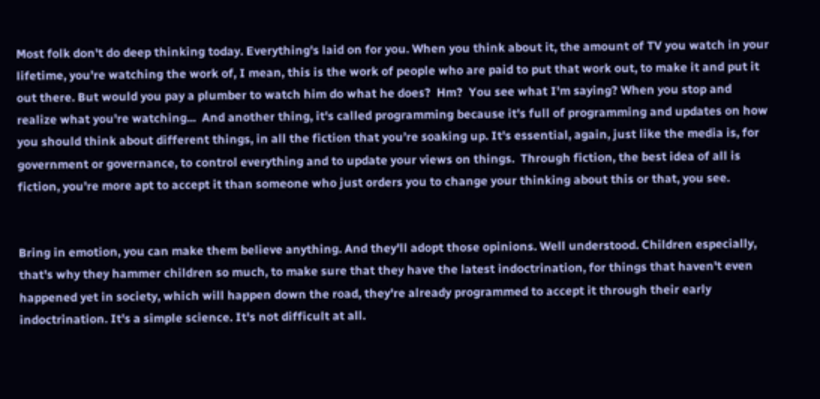Most folk don't do deep thinking today. Everything's laid on for you. When you think about it, the amount of TV you watch in your lifetime, you're watching the work of, I mean, this is the work of people who are paid to put that work out, to make it and put it out there. But would you pay a plumber to watch him do what he does?  Hm?  You see what I'm saying? When you stop and realize what you're watching...  And another thing, it's called programming because it's full of programming and updates on how you should think about different things, in all the fiction that you’re soaking up. It's essential, again, just like the media is, for government or governance, to control everything and to update your views on things.  Through fiction, the best idea of all is fiction, you're more apt to accept it than someone who just orders you to change your thinking about this or that, you see.


Bring in emotion, you can make them believe anything. And they'll adopt those opinions. Well understood. Children especially, that's why they hammer children so much, to make sure that they have the latest indoctrination, for things that haven't even happened yet in society, which will happen down the road, they're already programmed to accept it through their early indoctrination. It's a simple science. It's not difficult at all.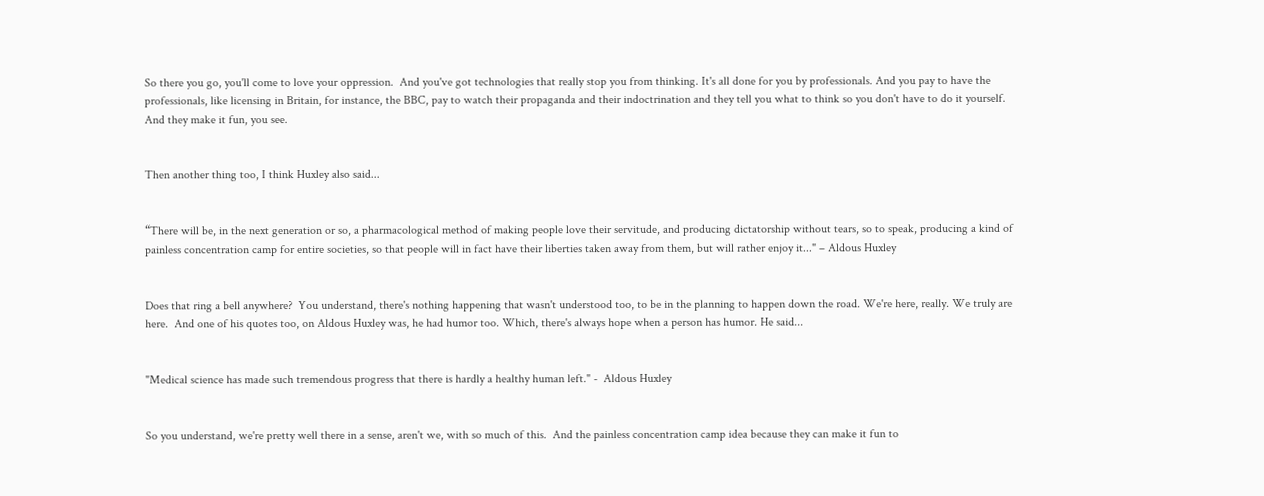So there you go, you'll come to love your oppression.  And you've got technologies that really stop you from thinking. It's all done for you by professionals. And you pay to have the professionals, like licensing in Britain, for instance, the BBC, pay to watch their propaganda and their indoctrination and they tell you what to think so you don't have to do it yourself.  And they make it fun, you see.


Then another thing too, I think Huxley also said...


“There will be, in the next generation or so, a pharmacological method of making people love their servitude, and producing dictatorship without tears, so to speak, producing a kind of painless concentration camp for entire societies, so that people will in fact have their liberties taken away from them, but will rather enjoy it..." – Aldous Huxley


Does that ring a bell anywhere?  You understand, there's nothing happening that wasn't understood too, to be in the planning to happen down the road. We're here, really. We truly are here.  And one of his quotes too, on Aldous Huxley was, he had humor too. Which, there's always hope when a person has humor. He said...


"Medical science has made such tremendous progress that there is hardly a healthy human left." -  Aldous Huxley


So you understand, we're pretty well there in a sense, aren't we, with so much of this.  And the painless concentration camp idea because they can make it fun to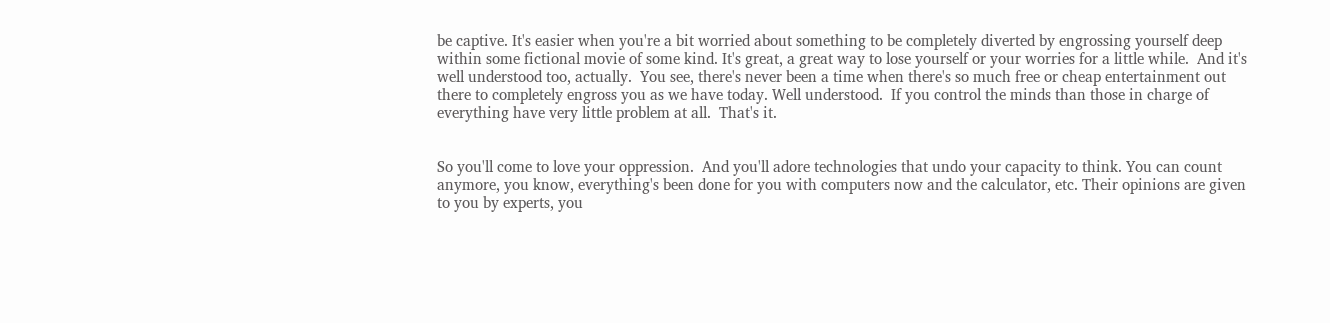be captive. It's easier when you're a bit worried about something to be completely diverted by engrossing yourself deep within some fictional movie of some kind. It's great, a great way to lose yourself or your worries for a little while.  And it's well understood too, actually.  You see, there's never been a time when there's so much free or cheap entertainment out there to completely engross you as we have today. Well understood.  If you control the minds than those in charge of everything have very little problem at all.  That's it.


So you'll come to love your oppression.  And you'll adore technologies that undo your capacity to think. You can count anymore, you know, everything's been done for you with computers now and the calculator, etc. Their opinions are given to you by experts, you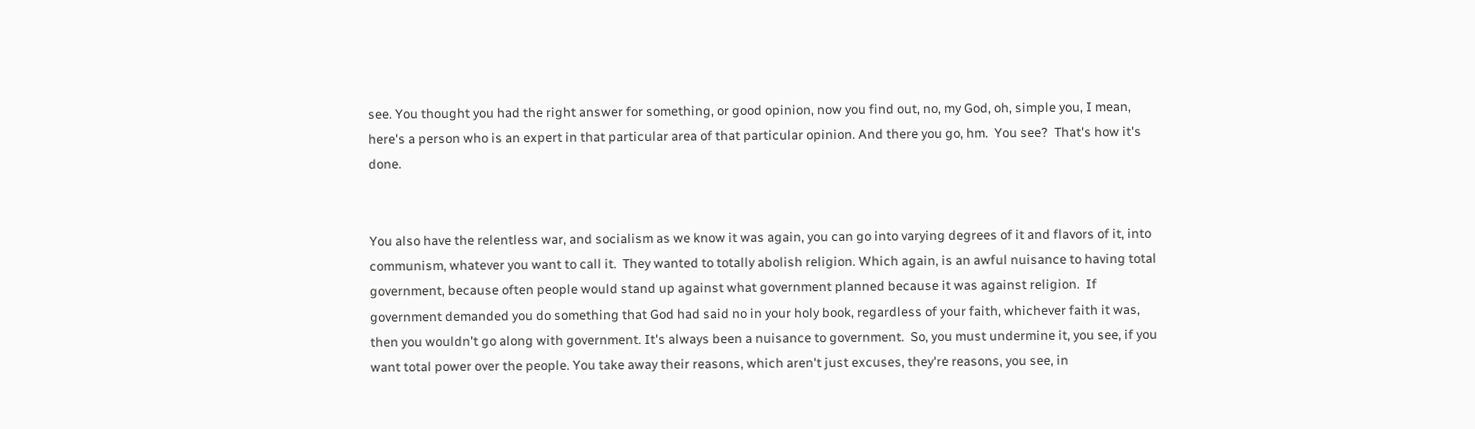see. You thought you had the right answer for something, or good opinion, now you find out, no, my God, oh, simple you, I mean, here's a person who is an expert in that particular area of that particular opinion. And there you go, hm.  You see?  That's how it's done.


You also have the relentless war, and socialism as we know it was again, you can go into varying degrees of it and flavors of it, into communism, whatever you want to call it.  They wanted to totally abolish religion. Which again, is an awful nuisance to having total government, because often people would stand up against what government planned because it was against religion.  If government demanded you do something that God had said no in your holy book, regardless of your faith, whichever faith it was, then you wouldn't go along with government. It's always been a nuisance to government.  So, you must undermine it, you see, if you want total power over the people. You take away their reasons, which aren't just excuses, they're reasons, you see, in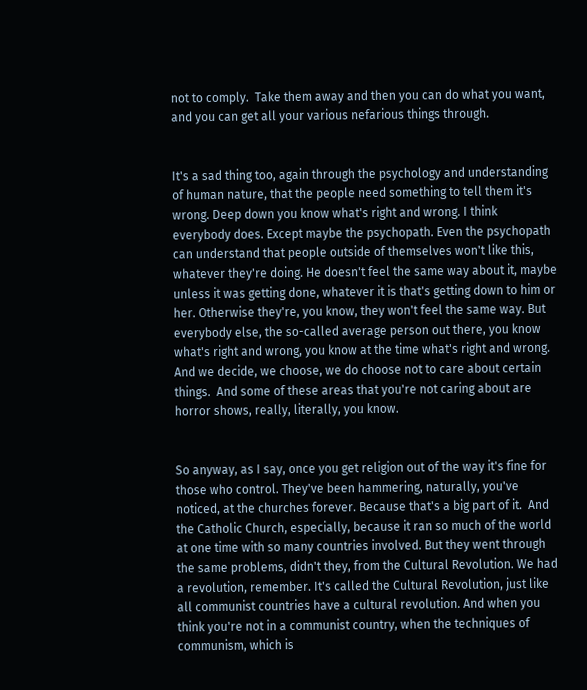not to comply.  Take them away and then you can do what you want, and you can get all your various nefarious things through.


It's a sad thing too, again through the psychology and understanding of human nature, that the people need something to tell them it's wrong. Deep down you know what's right and wrong. I think everybody does. Except maybe the psychopath. Even the psychopath can understand that people outside of themselves won't like this, whatever they're doing. He doesn't feel the same way about it, maybe unless it was getting done, whatever it is that's getting down to him or her. Otherwise they're, you know, they won't feel the same way. But everybody else, the so-called average person out there, you know what's right and wrong, you know at the time what's right and wrong. And we decide, we choose, we do choose not to care about certain things.  And some of these areas that you're not caring about are horror shows, really, literally, you know.


So anyway, as I say, once you get religion out of the way it's fine for those who control. They've been hammering, naturally, you've noticed, at the churches forever. Because that's a big part of it.  And the Catholic Church, especially, because it ran so much of the world at one time with so many countries involved. But they went through the same problems, didn't they, from the Cultural Revolution. We had a revolution, remember. It's called the Cultural Revolution, just like all communist countries have a cultural revolution. And when you think you're not in a communist country, when the techniques of communism, which is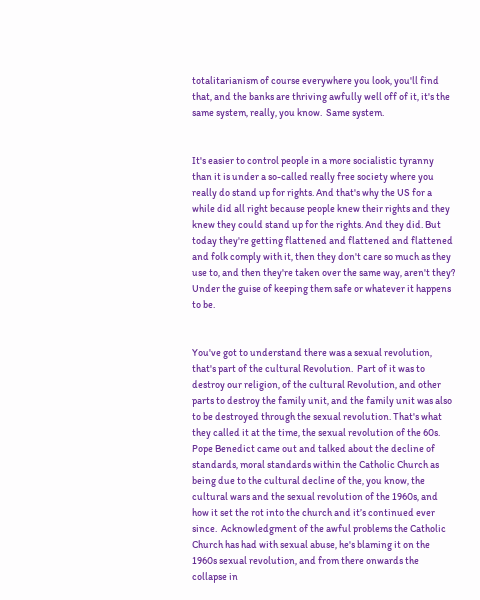totalitarianism of course everywhere you look, you'll find that, and the banks are thriving awfully well off of it, it's the same system, really, you know.  Same system.


It's easier to control people in a more socialistic tyranny than it is under a so-called really free society where you really do stand up for rights. And that's why the US for a while did all right because people knew their rights and they knew they could stand up for the rights. And they did. But today they're getting flattened and flattened and flattened and folk comply with it, then they don't care so much as they use to, and then they're taken over the same way, aren't they?  Under the guise of keeping them safe or whatever it happens to be.


You've got to understand there was a sexual revolution, that's part of the cultural Revolution.  Part of it was to destroy our religion, of the cultural Revolution, and other parts to destroy the family unit, and the family unit was also to be destroyed through the sexual revolution. That's what they called it at the time, the sexual revolution of the 60s.  Pope Benedict came out and talked about the decline of standards, moral standards within the Catholic Church as being due to the cultural decline of the, you know, the cultural wars and the sexual revolution of the 1960s, and how it set the rot into the church and it’s continued ever since.  Acknowledgment of the awful problems the Catholic Church has had with sexual abuse, he's blaming it on the 1960s sexual revolution, and from there onwards the collapse in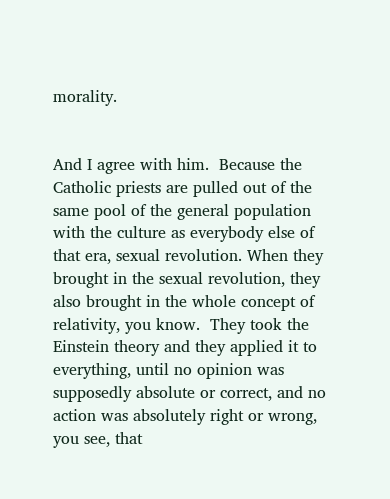morality.


And I agree with him.  Because the Catholic priests are pulled out of the same pool of the general population with the culture as everybody else of that era, sexual revolution. When they brought in the sexual revolution, they also brought in the whole concept of relativity, you know.  They took the Einstein theory and they applied it to everything, until no opinion was supposedly absolute or correct, and no action was absolutely right or wrong, you see, that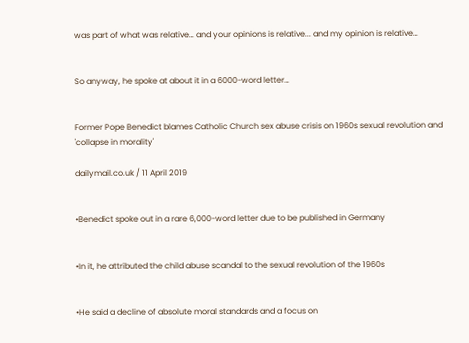was part of what was relative… and your opinions is relative... and my opinion is relative…


So anyway, he spoke at about it in a 6000-word letter…


Former Pope Benedict blames Catholic Church sex abuse crisis on 1960s sexual revolution and 'collapse in morality'

dailymail.co.uk / 11 April 2019


•Benedict spoke out in a rare 6,000-word letter due to be published in Germany


•In it, he attributed the child abuse scandal to the sexual revolution of the 1960s


•He said a decline of absolute moral standards and a focus on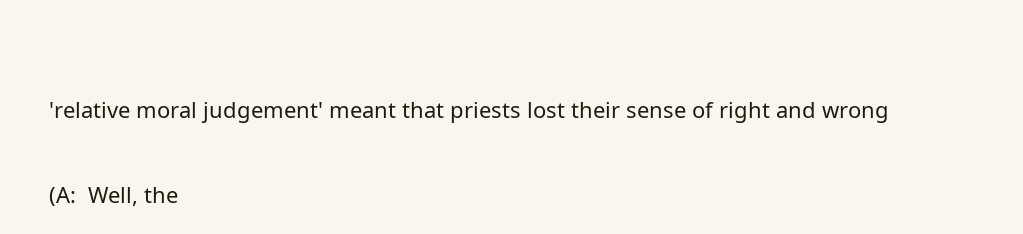'relative moral judgement' meant that priests lost their sense of right and wrong


(A:  Well, the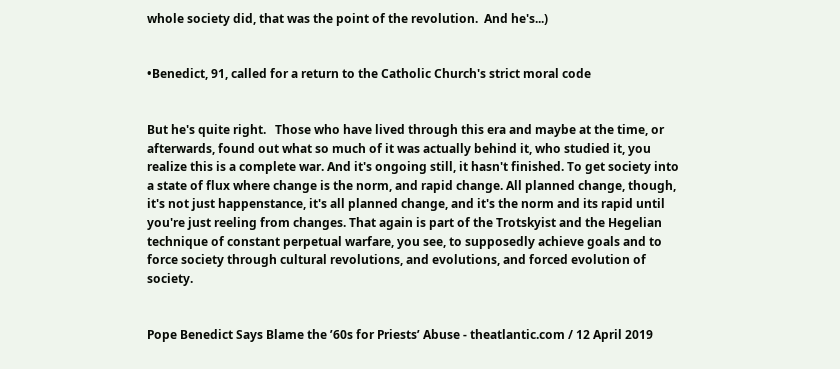whole society did, that was the point of the revolution.  And he's...)


•Benedict, 91, called for a return to the Catholic Church's strict moral code


But he's quite right.   Those who have lived through this era and maybe at the time, or afterwards, found out what so much of it was actually behind it, who studied it, you realize this is a complete war. And it's ongoing still, it hasn't finished. To get society into a state of flux where change is the norm, and rapid change. All planned change, though, it's not just happenstance, it's all planned change, and it's the norm and its rapid until you're just reeling from changes. That again is part of the Trotskyist and the Hegelian technique of constant perpetual warfare, you see, to supposedly achieve goals and to force society through cultural revolutions, and evolutions, and forced evolution of society.


Pope Benedict Says Blame the ’60s for Priests’ Abuse - theatlantic.com / 12 April 2019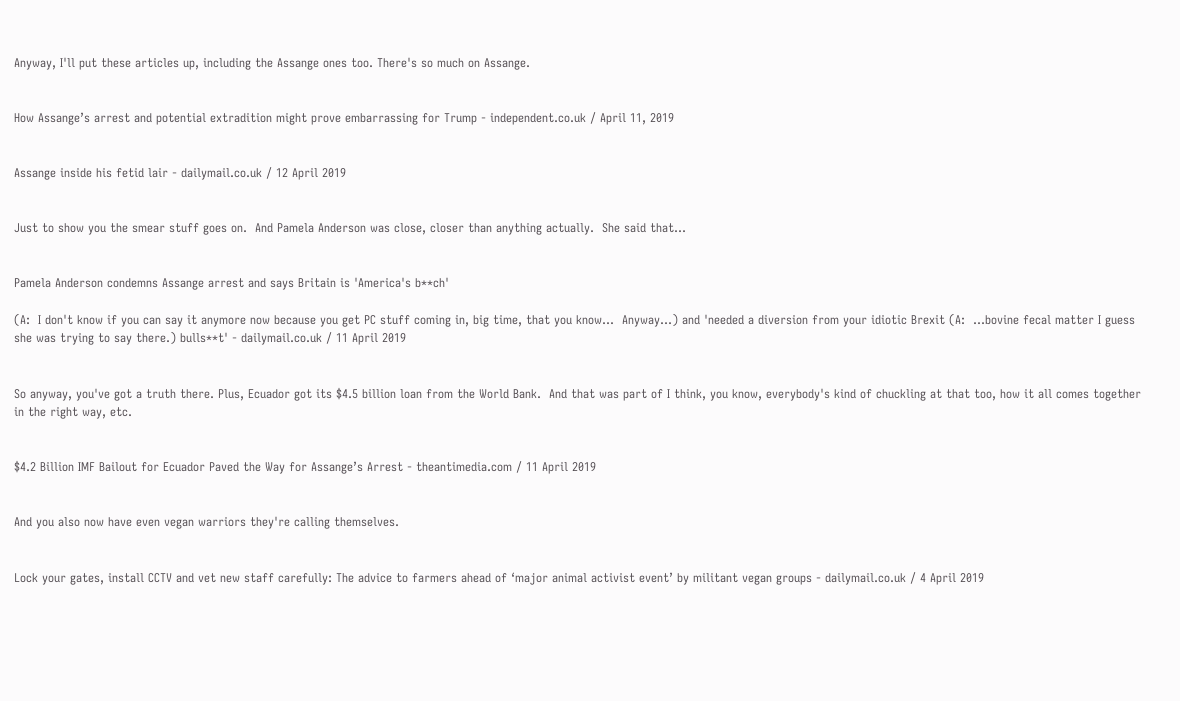Anyway, I'll put these articles up, including the Assange ones too. There's so much on Assange.


How Assange’s arrest and potential extradition might prove embarrassing for Trump - independent.co.uk / April 11, 2019


Assange inside his fetid lair - dailymail.co.uk / 12 April 2019


Just to show you the smear stuff goes on.  And Pamela Anderson was close, closer than anything actually.  She said that…


Pamela Anderson condemns Assange arrest and says Britain is 'America's b**ch'

(A:  I don't know if you can say it anymore now because you get PC stuff coming in, big time, that you know...  Anyway…) and 'needed a diversion from your idiotic Brexit (A:  …bovine fecal matter I guess she was trying to say there.) bulls**t' - dailymail.co.uk / 11 April 2019


So anyway, you've got a truth there. Plus, Ecuador got its $4.5 billion loan from the World Bank.  And that was part of I think, you know, everybody's kind of chuckling at that too, how it all comes together in the right way, etc.


$4.2 Billion IMF Bailout for Ecuador Paved the Way for Assange’s Arrest - theantimedia.com / 11 April 2019


And you also now have even vegan warriors they're calling themselves.


Lock your gates, install CCTV and vet new staff carefully: The advice to farmers ahead of ‘major animal activist event’ by militant vegan groups - dailymail.co.uk / 4 April 2019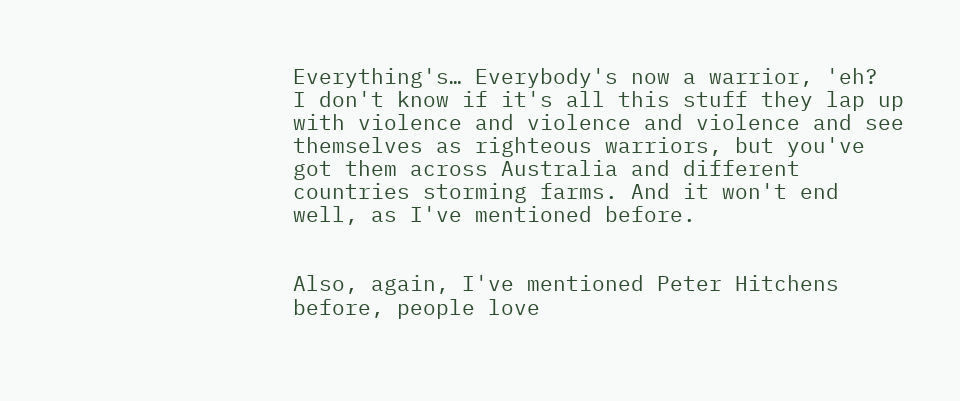Everything's… Everybody's now a warrior, 'eh?  I don't know if it's all this stuff they lap up with violence and violence and violence and see themselves as righteous warriors, but you've got them across Australia and different countries storming farms. And it won't end well, as I've mentioned before.


Also, again, I've mentioned Peter Hitchens before, people love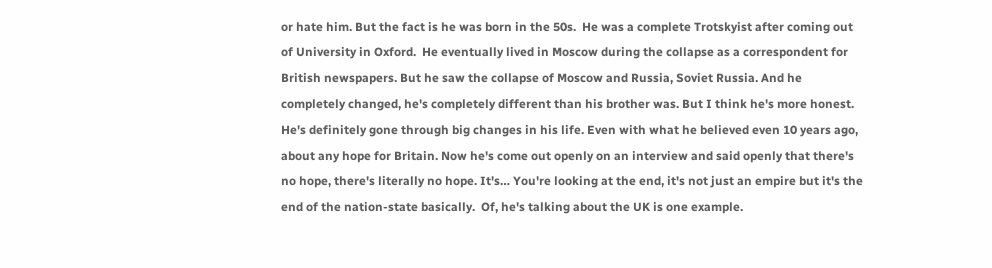or hate him. But the fact is he was born in the 50s.  He was a complete Trotskyist after coming out of University in Oxford.  He eventually lived in Moscow during the collapse as a correspondent for British newspapers. But he saw the collapse of Moscow and Russia, Soviet Russia. And he completely changed, he's completely different than his brother was. But I think he's more honest. He's definitely gone through big changes in his life. Even with what he believed even 10 years ago, about any hope for Britain. Now he's come out openly on an interview and said openly that there's no hope, there's literally no hope. It's… You're looking at the end, it's not just an empire but it's the end of the nation-state basically.  Of, he's talking about the UK is one example.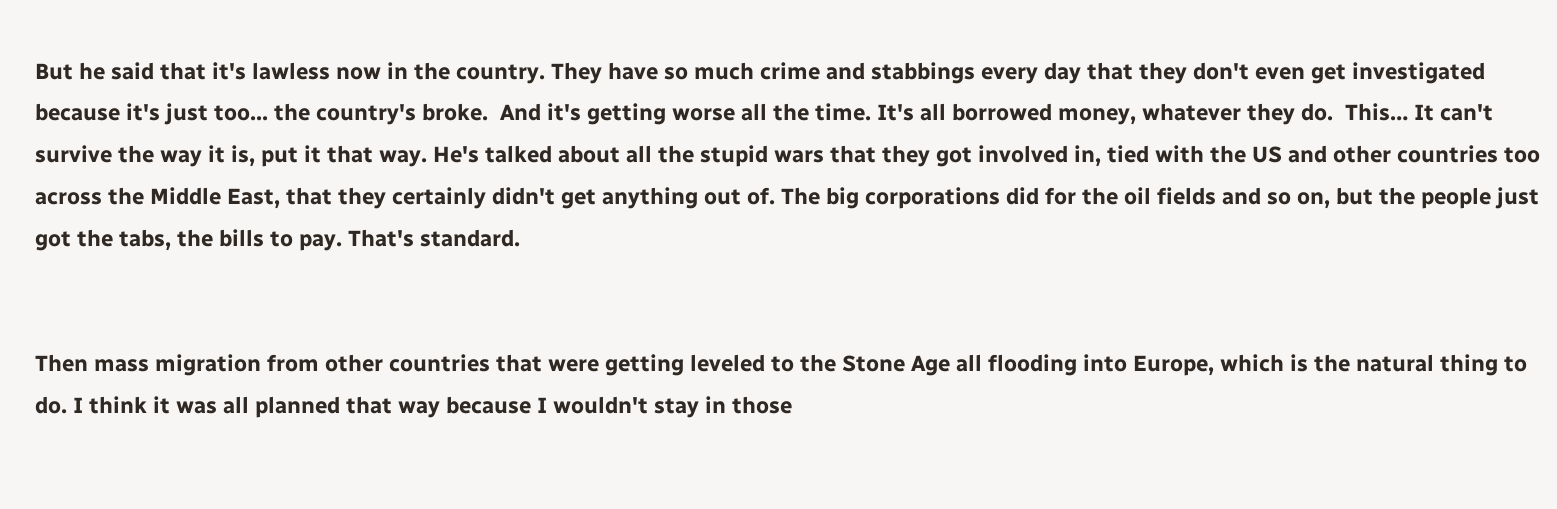But he said that it's lawless now in the country. They have so much crime and stabbings every day that they don't even get investigated because it's just too... the country's broke.  And it's getting worse all the time. It's all borrowed money, whatever they do.  This… It can't survive the way it is, put it that way. He's talked about all the stupid wars that they got involved in, tied with the US and other countries too across the Middle East, that they certainly didn't get anything out of. The big corporations did for the oil fields and so on, but the people just got the tabs, the bills to pay. That's standard.


Then mass migration from other countries that were getting leveled to the Stone Age all flooding into Europe, which is the natural thing to do. I think it was all planned that way because I wouldn't stay in those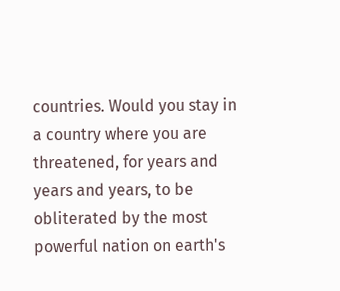countries. Would you stay in a country where you are threatened, for years and years and years, to be obliterated by the most powerful nation on earth's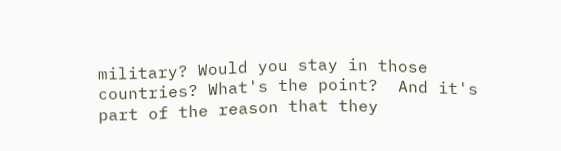military? Would you stay in those countries? What's the point?  And it's part of the reason that they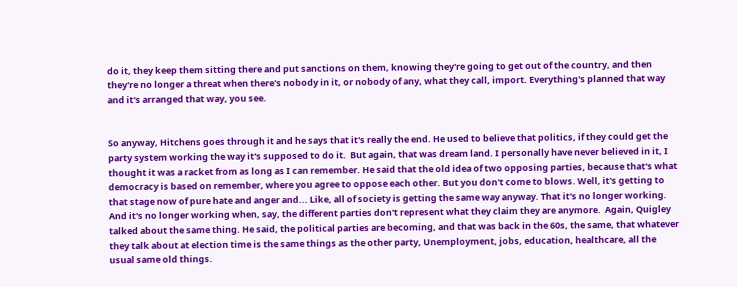do it, they keep them sitting there and put sanctions on them, knowing they're going to get out of the country, and then they're no longer a threat when there's nobody in it, or nobody of any, what they call, import. Everything's planned that way and it's arranged that way, you see.


So anyway, Hitchens goes through it and he says that it's really the end. He used to believe that politics, if they could get the party system working the way it's supposed to do it.  But again, that was dream land. I personally have never believed in it, I thought it was a racket from as long as I can remember. He said that the old idea of two opposing parties, because that's what democracy is based on remember, where you agree to oppose each other. But you don't come to blows. Well, it's getting to that stage now of pure hate and anger and... Like, all of society is getting the same way anyway. That it's no longer working. And it's no longer working when, say, the different parties don't represent what they claim they are anymore.  Again, Quigley talked about the same thing. He said, the political parties are becoming, and that was back in the 60s, the same, that whatever they talk about at election time is the same things as the other party, Unemployment, jobs, education, healthcare, all the usual same old things.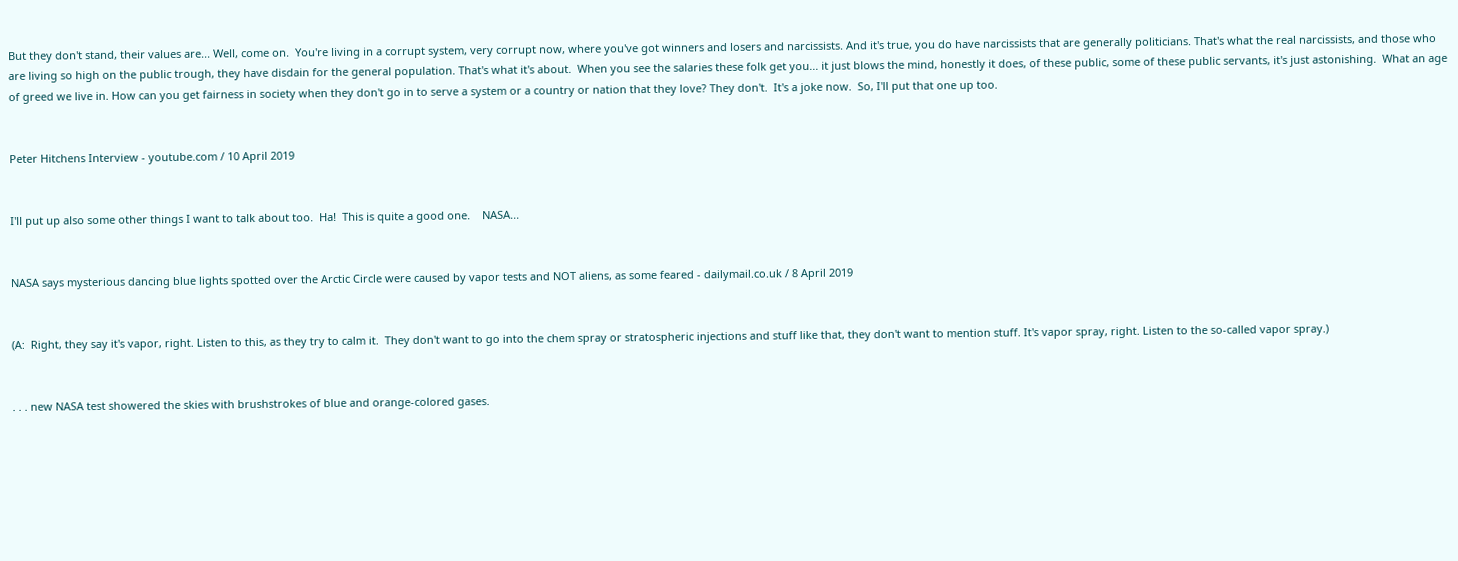But they don't stand, their values are... Well, come on.  You're living in a corrupt system, very corrupt now, where you've got winners and losers and narcissists. And it's true, you do have narcissists that are generally politicians. That's what the real narcissists, and those who are living so high on the public trough, they have disdain for the general population. That's what it's about.  When you see the salaries these folk get you... it just blows the mind, honestly it does, of these public, some of these public servants, it's just astonishing.  What an age of greed we live in. How can you get fairness in society when they don't go in to serve a system or a country or nation that they love? They don't.  It's a joke now.  So, I'll put that one up too.


Peter Hitchens Interview - youtube.com / 10 April 2019


I'll put up also some other things I want to talk about too.  Ha!  This is quite a good one.    NASA...


NASA says mysterious dancing blue lights spotted over the Arctic Circle were caused by vapor tests and NOT aliens, as some feared - dailymail.co.uk / 8 April 2019


(A:  Right, they say it's vapor, right. Listen to this, as they try to calm it.  They don't want to go into the chem spray or stratospheric injections and stuff like that, they don't want to mention stuff. It's vapor spray, right. Listen to the so-called vapor spray.)


. . . new NASA test showered the skies with brushstrokes of blue and orange-colored gases.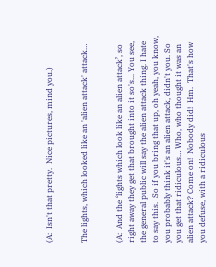(A:  Isn't that pretty.  Nice pictures, mind you.)


The lights, which looked like an 'alien attack' attack…


(A:  And the ‘lights which look like an alien attack’, so right away they get that brought into it so's... You see, the general public will say the alien attack thing. I hate to say this.  So if you bring that up, oh yeah, you know, you probably think it's an alien attack, didn't you. So you get that ridiculous… Who, who thought it was an alien attack? Come on!  Nobody did!  Hm.  That's how you defuse, with a ridiculous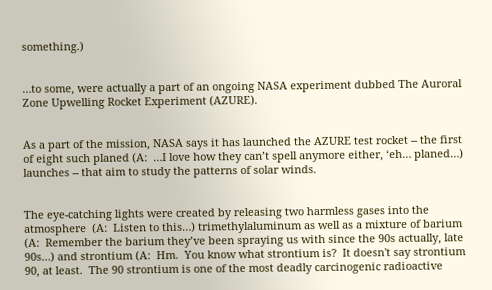something.)


…to some, were actually a part of an ongoing NASA experiment dubbed The Auroral Zone Upwelling Rocket Experiment (AZURE).


As a part of the mission, NASA says it has launched the AZURE test rocket -- the first of eight such planed (A:  …I love how they can’t spell anymore either, ‘eh… planed…) launches -- that aim to study the patterns of solar winds.


The eye-catching lights were created by releasing two harmless gases into the atmosphere  (A:  Listen to this…) trimethylaluminum as well as a mixture of barium (A:  Remember the barium they’ve been spraying us with since the 90s actually, late 90s…) and strontium (A:  Hm.  You know what strontium is?  It doesn't say strontium 90, at least.  The 90 strontium is one of the most deadly carcinogenic radioactive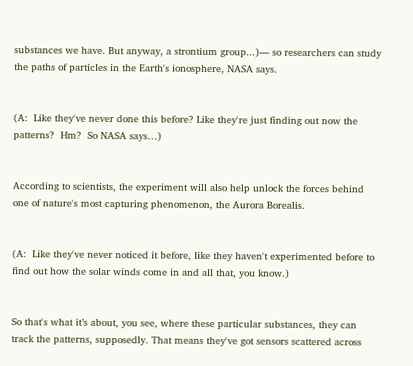substances we have. But anyway, a strontium group...)— so researchers can study the paths of particles in the Earth's ionosphere, NASA says.


(A:  Like they've never done this before? Like they're just finding out now the patterns?  Hm?  So NASA says…)


According to scientists, the experiment will also help unlock the forces behind one of nature's most capturing phenomenon, the Aurora Borealis.


(A:  Like they've never noticed it before, like they haven't experimented before to find out how the solar winds come in and all that, you know.)


So that's what it’s about, you see, where these particular substances, they can track the patterns, supposedly. That means they've got sensors scattered across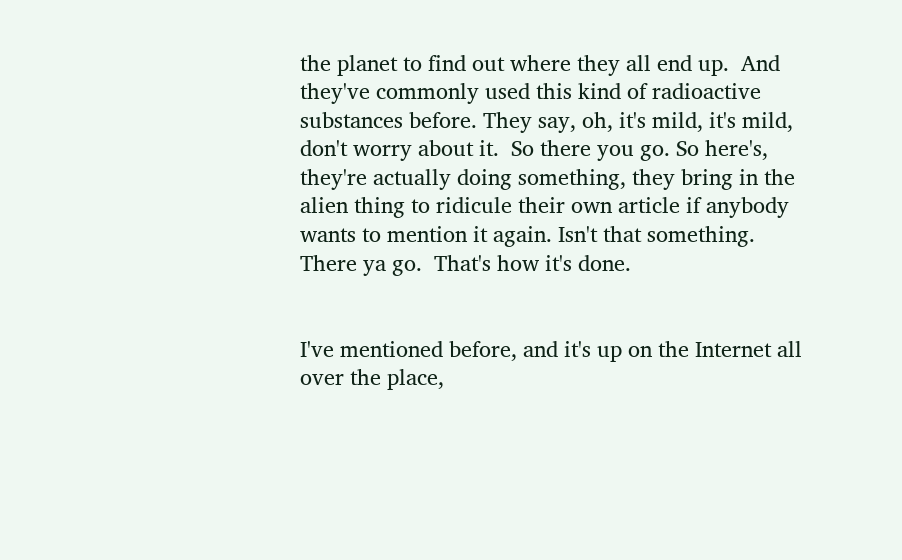the planet to find out where they all end up.  And they've commonly used this kind of radioactive substances before. They say, oh, it's mild, it's mild, don't worry about it.  So there you go. So here's, they're actually doing something, they bring in the alien thing to ridicule their own article if anybody wants to mention it again. Isn't that something.  There ya go.  That's how it's done.


I've mentioned before, and it's up on the Internet all over the place,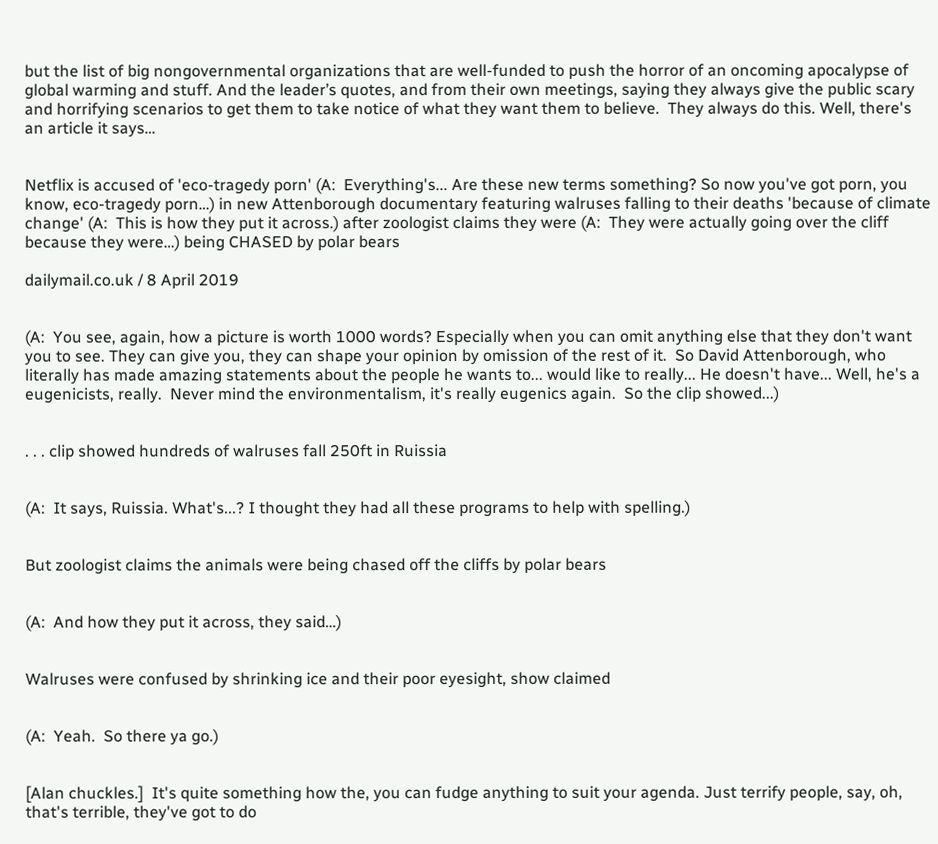but the list of big nongovernmental organizations that are well-funded to push the horror of an oncoming apocalypse of global warming and stuff. And the leader’s quotes, and from their own meetings, saying they always give the public scary and horrifying scenarios to get them to take notice of what they want them to believe.  They always do this. Well, there's an article it says…


Netflix is accused of 'eco-tragedy porn' (A:  Everything's... Are these new terms something? So now you've got porn, you know, eco-tragedy porn…) in new Attenborough documentary featuring walruses falling to their deaths 'because of climate change' (A:  This is how they put it across.) after zoologist claims they were (A:  They were actually going over the cliff because they were…) being CHASED by polar bears

dailymail.co.uk / 8 April 2019


(A:  You see, again, how a picture is worth 1000 words? Especially when you can omit anything else that they don't want you to see. They can give you, they can shape your opinion by omission of the rest of it.  So David Attenborough, who literally has made amazing statements about the people he wants to... would like to really... He doesn't have... Well, he's a eugenicists, really.  Never mind the environmentalism, it's really eugenics again.  So the clip showed...)


. . . clip showed hundreds of walruses fall 250ft in Ruissia


(A:  It says, Ruissia. What's...? I thought they had all these programs to help with spelling.)


But zoologist claims the animals were being chased off the cliffs by polar bears


(A:  And how they put it across, they said…)


Walruses were confused by shrinking ice and their poor eyesight, show claimed


(A:  Yeah.  So there ya go.)


[Alan chuckles.]  It's quite something how the, you can fudge anything to suit your agenda. Just terrify people, say, oh, that's terrible, they've got to do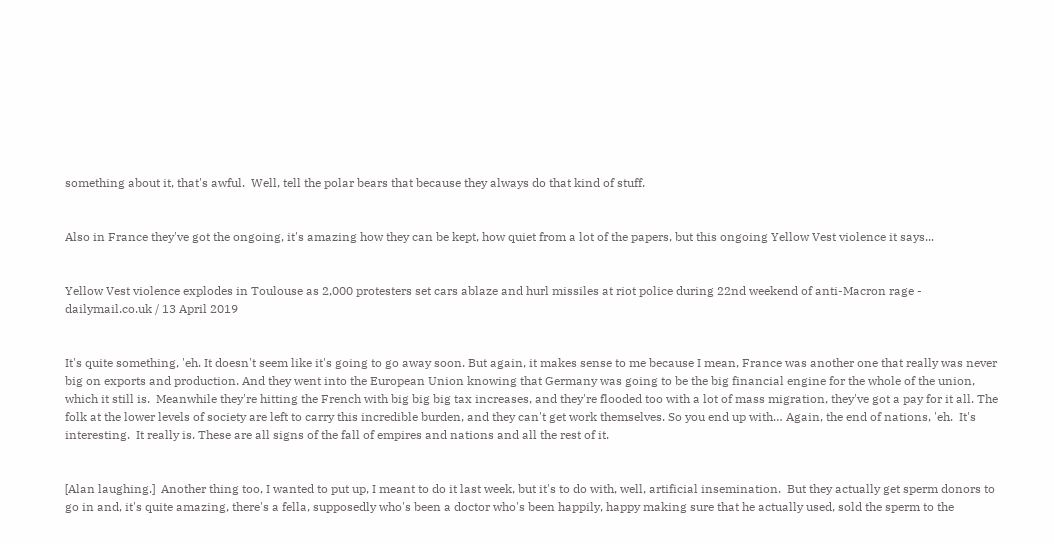something about it, that's awful.  Well, tell the polar bears that because they always do that kind of stuff.


Also in France they've got the ongoing, it's amazing how they can be kept, how quiet from a lot of the papers, but this ongoing Yellow Vest violence it says...


Yellow Vest violence explodes in Toulouse as 2,000 protesters set cars ablaze and hurl missiles at riot police during 22nd weekend of anti-Macron rage - dailymail.co.uk / 13 April 2019


It's quite something, 'eh. It doesn't seem like it's going to go away soon. But again, it makes sense to me because I mean, France was another one that really was never big on exports and production. And they went into the European Union knowing that Germany was going to be the big financial engine for the whole of the union, which it still is.  Meanwhile they're hitting the French with big big big tax increases, and they're flooded too with a lot of mass migration, they've got a pay for it all. The folk at the lower levels of society are left to carry this incredible burden, and they can't get work themselves. So you end up with… Again, the end of nations, 'eh.  It's interesting.  It really is. These are all signs of the fall of empires and nations and all the rest of it.


[Alan laughing.]  Another thing too, I wanted to put up, I meant to do it last week, but it's to do with, well, artificial insemination.  But they actually get sperm donors to go in and, it's quite amazing, there's a fella, supposedly who's been a doctor who's been happily, happy making sure that he actually used, sold the sperm to the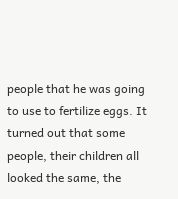people that he was going to use to fertilize eggs. It turned out that some people, their children all looked the same, the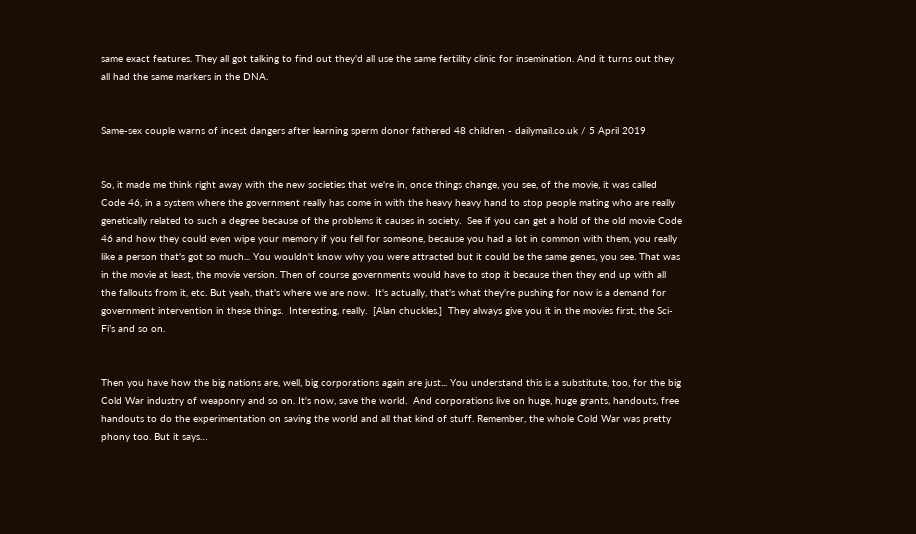same exact features. They all got talking to find out they'd all use the same fertility clinic for insemination. And it turns out they all had the same markers in the DNA.


Same-sex couple warns of incest dangers after learning sperm donor fathered 48 children - dailymail.co.uk / 5 April 2019


So, it made me think right away with the new societies that we're in, once things change, you see, of the movie, it was called Code 46, in a system where the government really has come in with the heavy heavy hand to stop people mating who are really genetically related to such a degree because of the problems it causes in society.  See if you can get a hold of the old movie Code 46 and how they could even wipe your memory if you fell for someone, because you had a lot in common with them, you really like a person that's got so much... You wouldn't know why you were attracted but it could be the same genes, you see. That was in the movie at least, the movie version. Then of course governments would have to stop it because then they end up with all the fallouts from it, etc. But yeah, that's where we are now.  It's actually, that's what they're pushing for now is a demand for government intervention in these things.  Interesting, really.  [Alan chuckles.]  They always give you it in the movies first, the Sci-Fi’s and so on.


Then you have how the big nations are, well, big corporations again are just... You understand this is a substitute, too, for the big Cold War industry of weaponry and so on. It's now, save the world.  And corporations live on huge, huge grants, handouts, free handouts to do the experimentation on saving the world and all that kind of stuff. Remember, the whole Cold War was pretty phony too. But it says…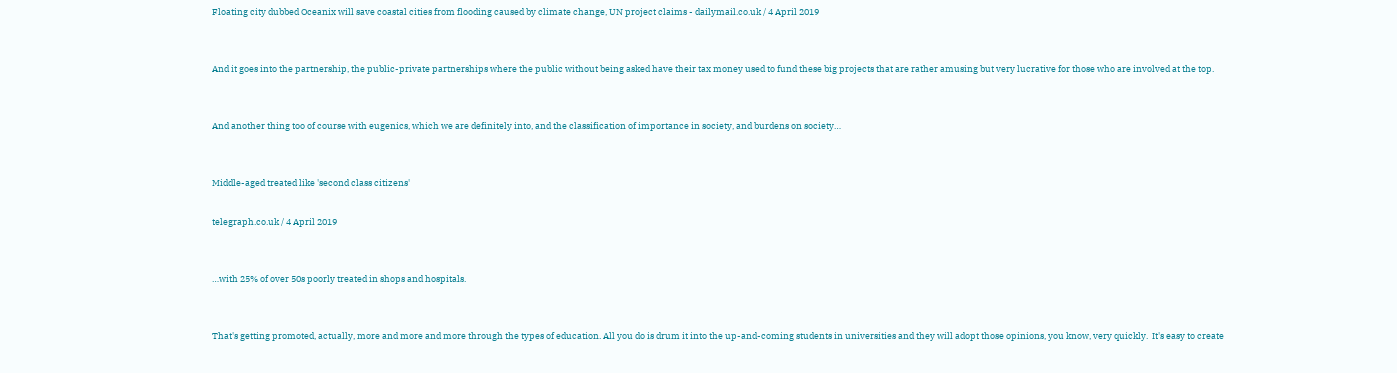Floating city dubbed Oceanix will save coastal cities from flooding caused by climate change, UN project claims - dailymail.co.uk / 4 April 2019


And it goes into the partnership, the public-private partnerships where the public without being asked have their tax money used to fund these big projects that are rather amusing but very lucrative for those who are involved at the top.


And another thing too of course with eugenics, which we are definitely into, and the classification of importance in society, and burdens on society…


Middle-aged treated like 'second class citizens'

telegraph.co.uk / 4 April 2019


…with 25% of over 50s poorly treated in shops and hospitals.


That's getting promoted, actually, more and more and more through the types of education. All you do is drum it into the up-and-coming students in universities and they will adopt those opinions, you know, very quickly.  It's easy to create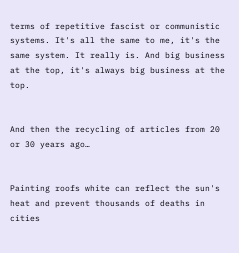terms of repetitive fascist or communistic systems. It's all the same to me, it's the same system. It really is. And big business at the top, it's always big business at the top.


And then the recycling of articles from 20 or 30 years ago…


Painting roofs white can reflect the sun's heat and prevent thousands of deaths in cities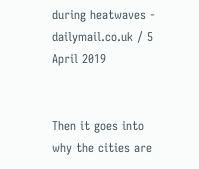during heatwaves - dailymail.co.uk / 5 April 2019


Then it goes into why the cities are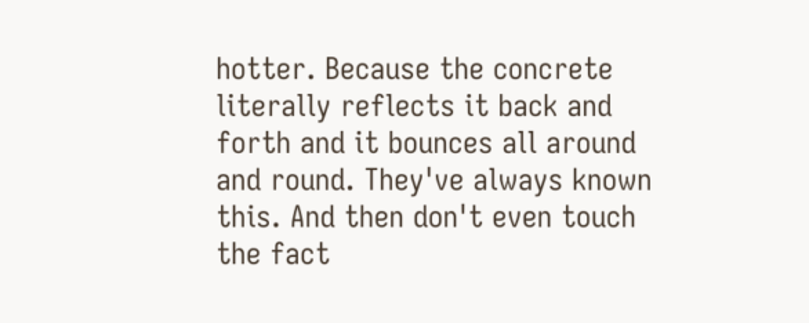hotter. Because the concrete literally reflects it back and forth and it bounces all around and round. They've always known this. And then don't even touch the fact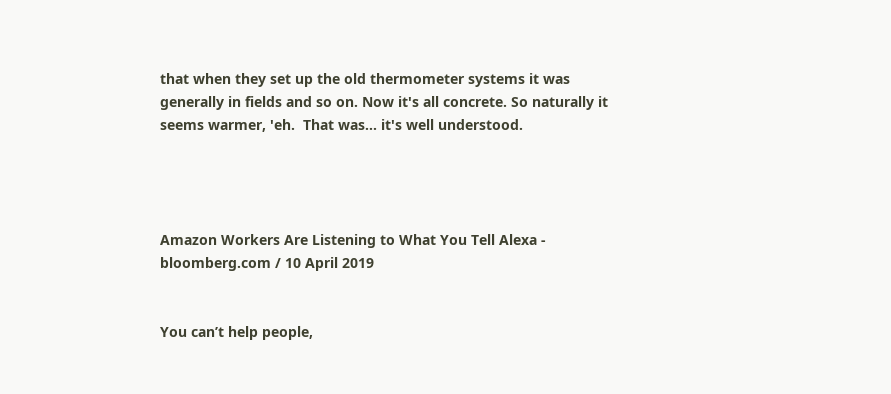that when they set up the old thermometer systems it was generally in fields and so on. Now it's all concrete. So naturally it seems warmer, 'eh.  That was... it's well understood.




Amazon Workers Are Listening to What You Tell Alexa - bloomberg.com / 10 April 2019


You can’t help people,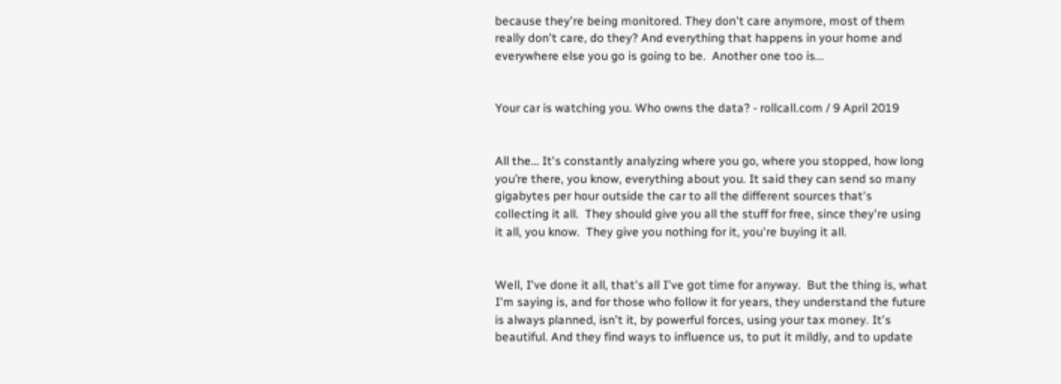because they're being monitored. They don't care anymore, most of them really don't care, do they? And everything that happens in your home and everywhere else you go is going to be.  Another one too is...


Your car is watching you. Who owns the data? - rollcall.com / 9 April 2019


All the… It's constantly analyzing where you go, where you stopped, how long you’re there, you know, everything about you. It said they can send so many gigabytes per hour outside the car to all the different sources that's collecting it all.  They should give you all the stuff for free, since they're using it all, you know.  They give you nothing for it, you're buying it all.


Well, I've done it all, that's all I've got time for anyway.  But the thing is, what I'm saying is, and for those who follow it for years, they understand the future is always planned, isn't it, by powerful forces, using your tax money. It's beautiful. And they find ways to influence us, to put it mildly, and to update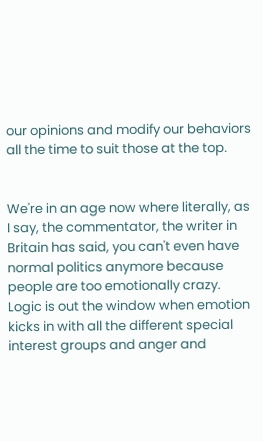our opinions and modify our behaviors all the time to suit those at the top.


We're in an age now where literally, as I say, the commentator, the writer in Britain has said, you can't even have normal politics anymore because people are too emotionally crazy. Logic is out the window when emotion kicks in with all the different special interest groups and anger and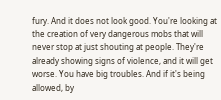fury. And it does not look good. You're looking at the creation of very dangerous mobs that will never stop at just shouting at people. They're already showing signs of violence, and it will get worse. You have big troubles. And if it's being allowed, by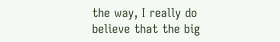the way, I really do believe that the big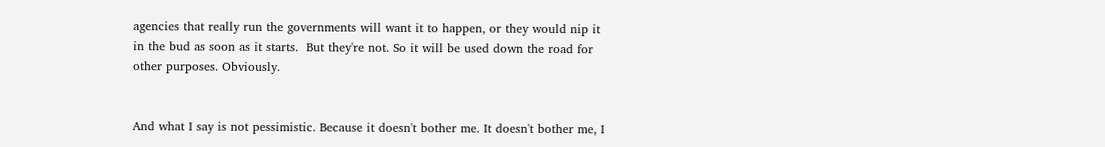agencies that really run the governments will want it to happen, or they would nip it in the bud as soon as it starts.  But they're not. So it will be used down the road for other purposes. Obviously.


And what I say is not pessimistic. Because it doesn't bother me. It doesn't bother me, I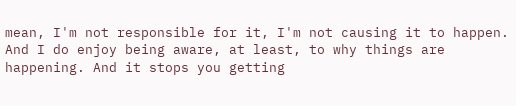mean, I'm not responsible for it, I'm not causing it to happen. And I do enjoy being aware, at least, to why things are happening. And it stops you getting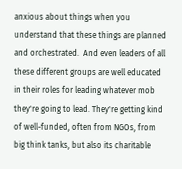anxious about things when you understand that these things are planned and orchestrated.  And even leaders of all these different groups are well educated in their roles for leading whatever mob they're going to lead. They're getting kind of well-funded, often from NGOs, from big think tanks, but also its charitable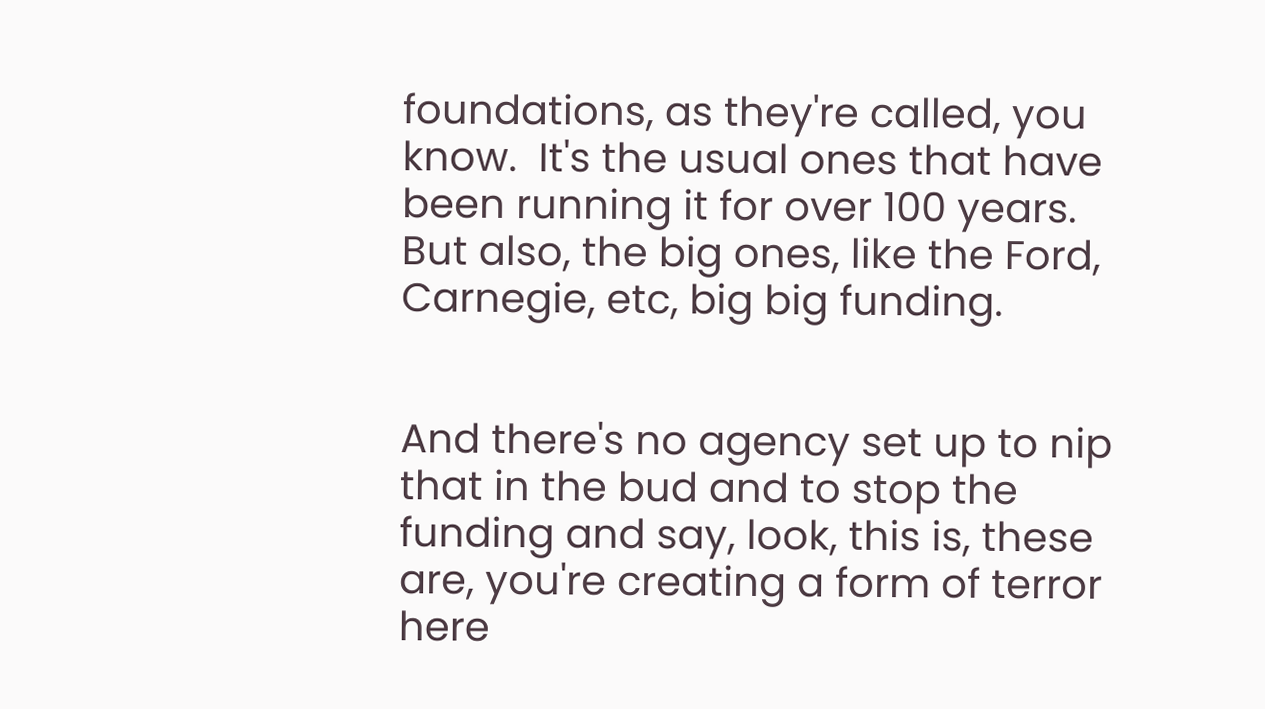foundations, as they're called, you know.  It's the usual ones that have been running it for over 100 years.  But also, the big ones, like the Ford, Carnegie, etc, big big funding.


And there's no agency set up to nip that in the bud and to stop the funding and say, look, this is, these are, you're creating a form of terror here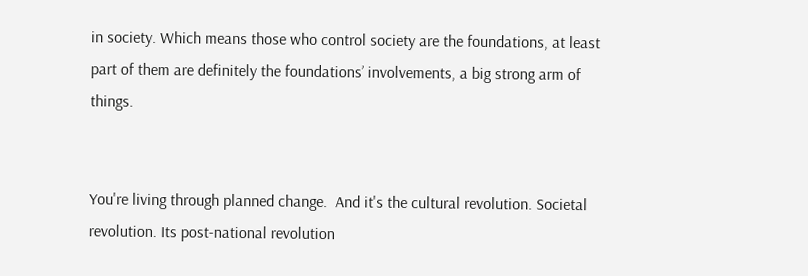in society. Which means those who control society are the foundations, at least part of them are definitely the foundations’ involvements, a big strong arm of things.


You're living through planned change.  And it's the cultural revolution. Societal revolution. Its post-national revolution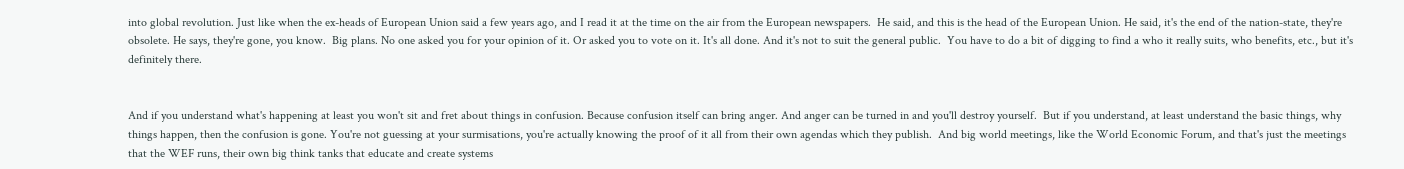into global revolution. Just like when the ex-heads of European Union said a few years ago, and I read it at the time on the air from the European newspapers.  He said, and this is the head of the European Union. He said, it's the end of the nation-state, they're obsolete. He says, they're gone, you know.  Big plans. No one asked you for your opinion of it. Or asked you to vote on it. It's all done. And it's not to suit the general public.  You have to do a bit of digging to find a who it really suits, who benefits, etc., but it's definitely there.


And if you understand what's happening at least you won't sit and fret about things in confusion. Because confusion itself can bring anger. And anger can be turned in and you'll destroy yourself.  But if you understand, at least understand the basic things, why things happen, then the confusion is gone. You're not guessing at your surmisations, you're actually knowing the proof of it all from their own agendas which they publish.  And big world meetings, like the World Economic Forum, and that's just the meetings that the WEF runs, their own big think tanks that educate and create systems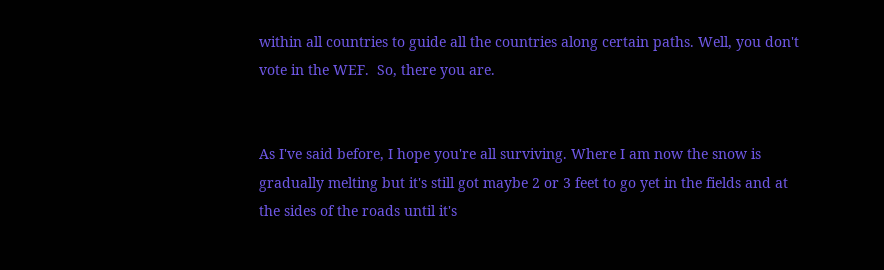within all countries to guide all the countries along certain paths. Well, you don't vote in the WEF.  So, there you are.


As I've said before, I hope you're all surviving. Where I am now the snow is gradually melting but it's still got maybe 2 or 3 feet to go yet in the fields and at the sides of the roads until it's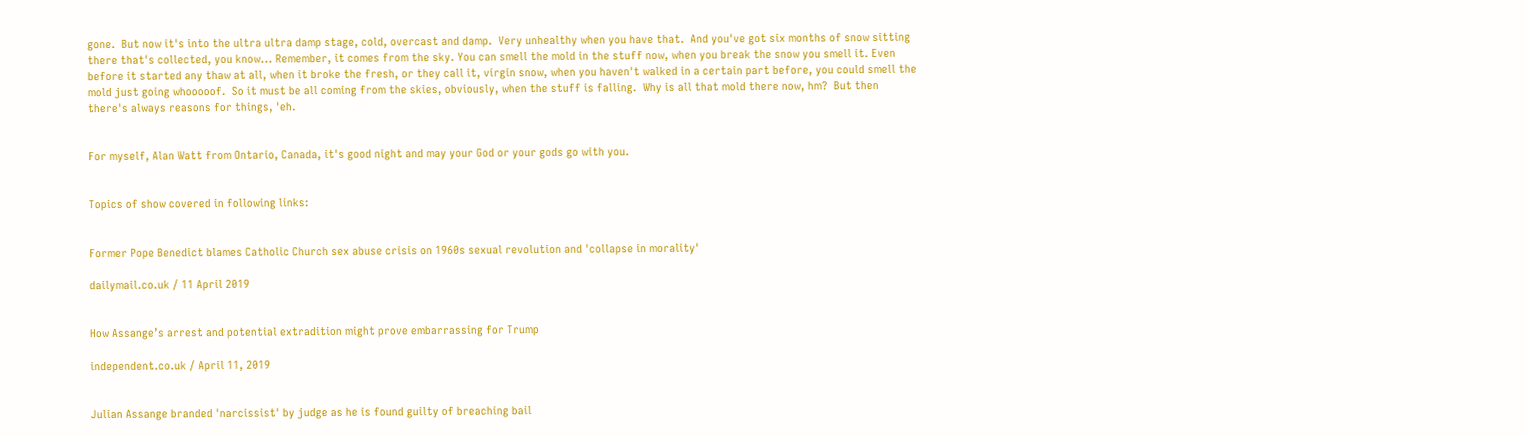gone.  But now it's into the ultra ultra damp stage, cold, overcast and damp.  Very unhealthy when you have that.  And you've got six months of snow sitting there that's collected, you know... Remember, it comes from the sky. You can smell the mold in the stuff now, when you break the snow you smell it. Even before it started any thaw at all, when it broke the fresh, or they call it, virgin snow, when you haven't walked in a certain part before, you could smell the mold just going whooooof.  So it must be all coming from the skies, obviously, when the stuff is falling.  Why is all that mold there now, hm?  But then there's always reasons for things, 'eh.


For myself, Alan Watt from Ontario, Canada, it's good night and may your God or your gods go with you.


Topics of show covered in following links:


Former Pope Benedict blames Catholic Church sex abuse crisis on 1960s sexual revolution and 'collapse in morality'

dailymail.co.uk / 11 April 2019


How Assange’s arrest and potential extradition might prove embarrassing for Trump

independent.co.uk / April 11, 2019


Julian Assange branded 'narcissist' by judge as he is found guilty of breaching bail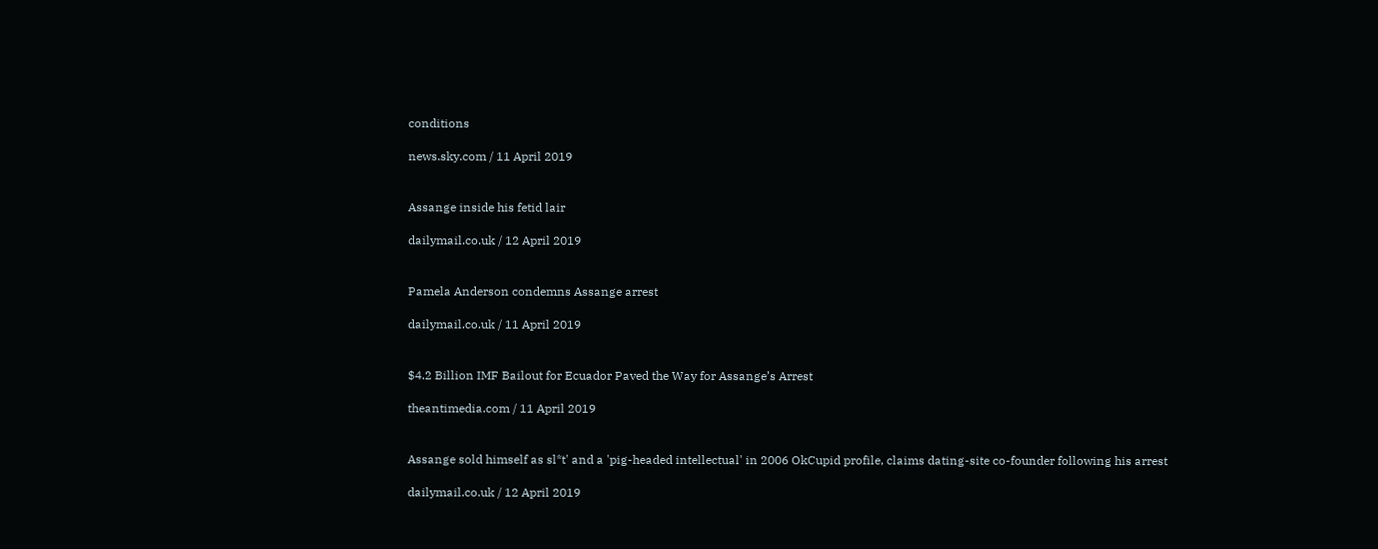conditions

news.sky.com / 11 April 2019


Assange inside his fetid lair

dailymail.co.uk / 12 April 2019


Pamela Anderson condemns Assange arrest

dailymail.co.uk / 11 April 2019


$4.2 Billion IMF Bailout for Ecuador Paved the Way for Assange’s Arrest

theantimedia.com / 11 April 2019


Assange sold himself as sl*t' and a 'pig-headed intellectual' in 2006 OkCupid profile, claims dating-site co-founder following his arrest

dailymail.co.uk / 12 April 2019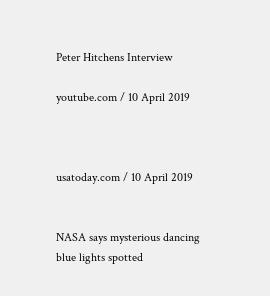Peter Hitchens Interview

youtube.com / 10 April 2019



usatoday.com / 10 April 2019


NASA says mysterious dancing blue lights spotted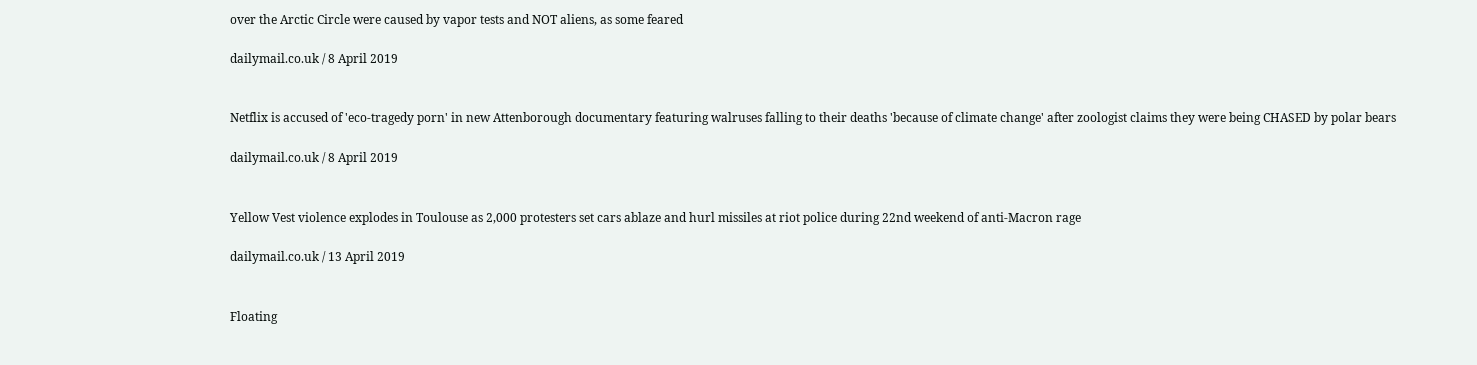over the Arctic Circle were caused by vapor tests and NOT aliens, as some feared

dailymail.co.uk / 8 April 2019


Netflix is accused of 'eco-tragedy porn' in new Attenborough documentary featuring walruses falling to their deaths 'because of climate change' after zoologist claims they were being CHASED by polar bears

dailymail.co.uk / 8 April 2019


Yellow Vest violence explodes in Toulouse as 2,000 protesters set cars ablaze and hurl missiles at riot police during 22nd weekend of anti-Macron rage

dailymail.co.uk / 13 April 2019


Floating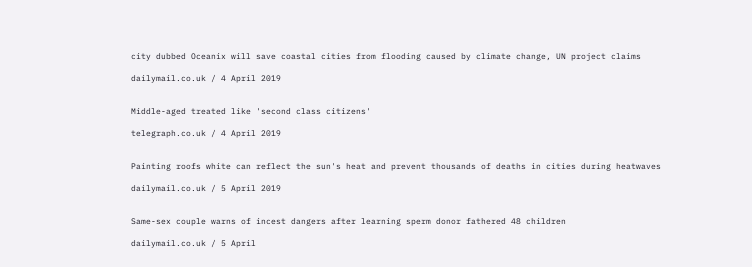city dubbed Oceanix will save coastal cities from flooding caused by climate change, UN project claims

dailymail.co.uk / 4 April 2019


Middle-aged treated like 'second class citizens'

telegraph.co.uk / 4 April 2019


Painting roofs white can reflect the sun's heat and prevent thousands of deaths in cities during heatwaves

dailymail.co.uk / 5 April 2019


Same-sex couple warns of incest dangers after learning sperm donor fathered 48 children

dailymail.co.uk / 5 April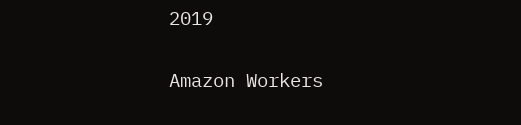2019


Amazon Workers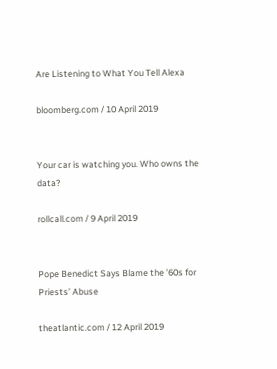Are Listening to What You Tell Alexa

bloomberg.com / 10 April 2019


Your car is watching you. Who owns the data?

rollcall.com / 9 April 2019


Pope Benedict Says Blame the ’60s for Priests’ Abuse

theatlantic.com / 12 April 2019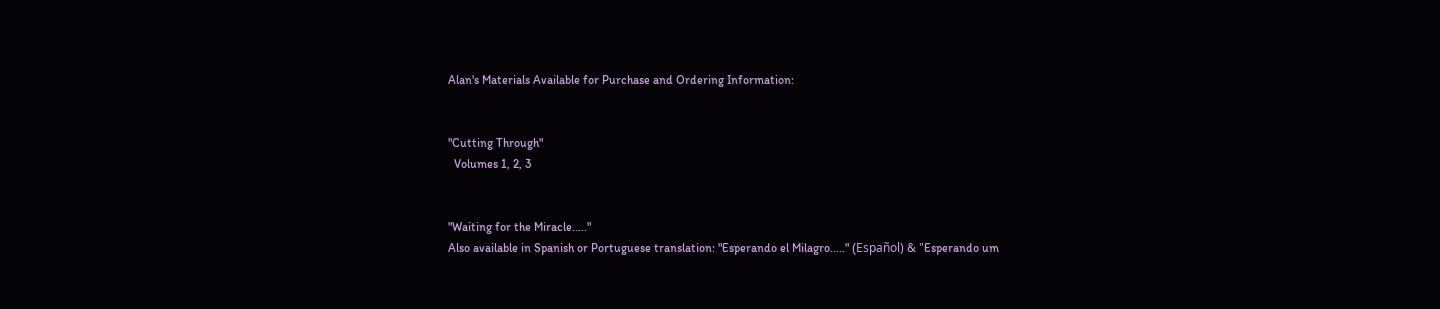Alan's Materials Available for Purchase and Ordering Information:


"Cutting Through"
  Volumes 1, 2, 3


"Waiting for the Miracle....."
Also available in Spanish or Portuguese translation: "Esperando el Milagro....." (Español) & "Esperando um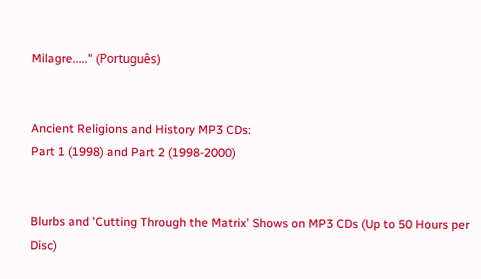Milagre....." (Português)


Ancient Religions and History MP3 CDs:
Part 1 (1998) and Part 2 (1998-2000)


Blurbs and 'Cutting Through the Matrix' Shows on MP3 CDs (Up to 50 Hours per Disc)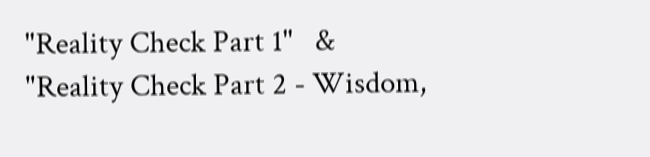"Reality Check Part 1"   &   "Reality Check Part 2 - Wisdom,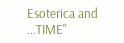Esoterica and ...TIME"